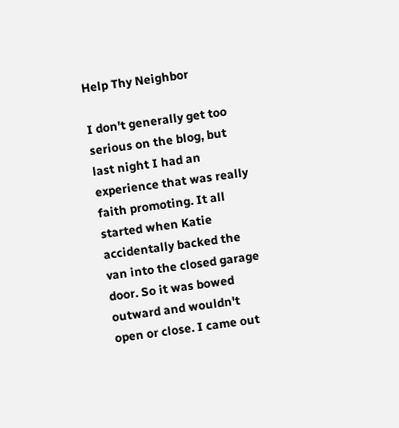Help Thy Neighbor

I don't generally get too serious on the blog, but last night I had an experience that was really faith promoting. It all started when Katie accidentally backed the van into the closed garage door. So it was bowed outward and wouldn't open or close. I came out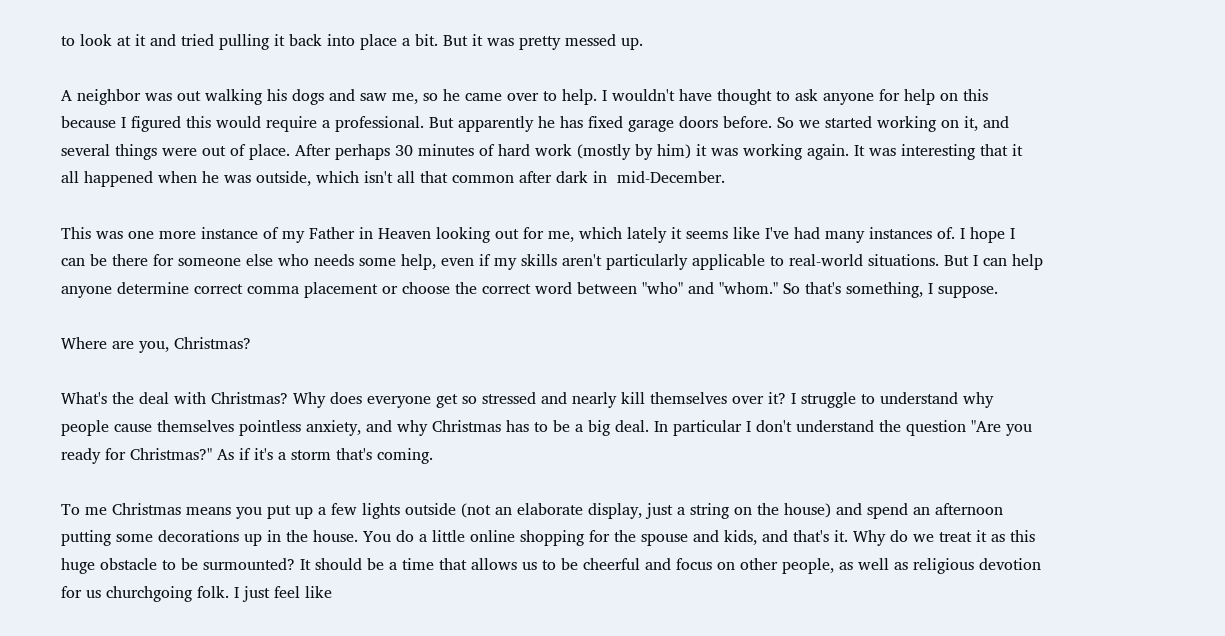to look at it and tried pulling it back into place a bit. But it was pretty messed up.

A neighbor was out walking his dogs and saw me, so he came over to help. I wouldn't have thought to ask anyone for help on this because I figured this would require a professional. But apparently he has fixed garage doors before. So we started working on it, and several things were out of place. After perhaps 30 minutes of hard work (mostly by him) it was working again. It was interesting that it all happened when he was outside, which isn't all that common after dark in  mid-December.

This was one more instance of my Father in Heaven looking out for me, which lately it seems like I've had many instances of. I hope I can be there for someone else who needs some help, even if my skills aren't particularly applicable to real-world situations. But I can help anyone determine correct comma placement or choose the correct word between "who" and "whom." So that's something, I suppose.

Where are you, Christmas?

What's the deal with Christmas? Why does everyone get so stressed and nearly kill themselves over it? I struggle to understand why people cause themselves pointless anxiety, and why Christmas has to be a big deal. In particular I don't understand the question "Are you ready for Christmas?" As if it's a storm that's coming.

To me Christmas means you put up a few lights outside (not an elaborate display, just a string on the house) and spend an afternoon putting some decorations up in the house. You do a little online shopping for the spouse and kids, and that's it. Why do we treat it as this huge obstacle to be surmounted? It should be a time that allows us to be cheerful and focus on other people, as well as religious devotion for us churchgoing folk. I just feel like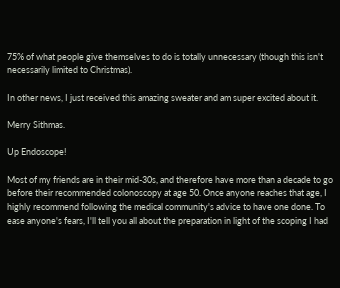75% of what people give themselves to do is totally unnecessary (though this isn't necessarily limited to Christmas).

In other news, I just received this amazing sweater and am super excited about it.

Merry Sithmas.

Up Endoscope!

Most of my friends are in their mid-30s, and therefore have more than a decade to go before their recommended colonoscopy at age 50. Once anyone reaches that age, I highly recommend following the medical community's advice to have one done. To ease anyone's fears, I'll tell you all about the preparation in light of the scoping I had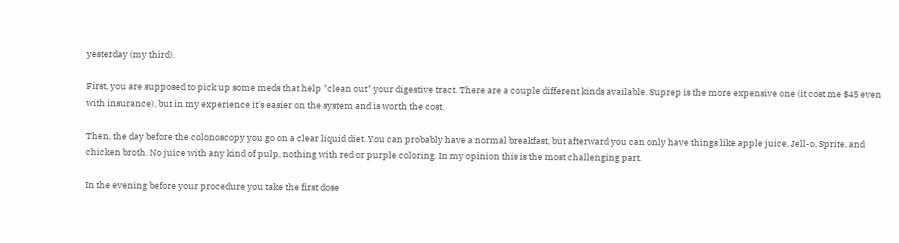yesterday (my third).

First, you are supposed to pick up some meds that help "clean out" your digestive tract. There are a couple different kinds available. Suprep is the more expensive one (it cost me $45 even with insurance), but in my experience it's easier on the system and is worth the cost.

Then, the day before the colonoscopy you go on a clear liquid diet. You can probably have a normal breakfast, but afterward you can only have things like apple juice, Jell-o, Sprite, and chicken broth. No juice with any kind of pulp, nothing with red or purple coloring. In my opinion this is the most challenging part.

In the evening before your procedure you take the first dose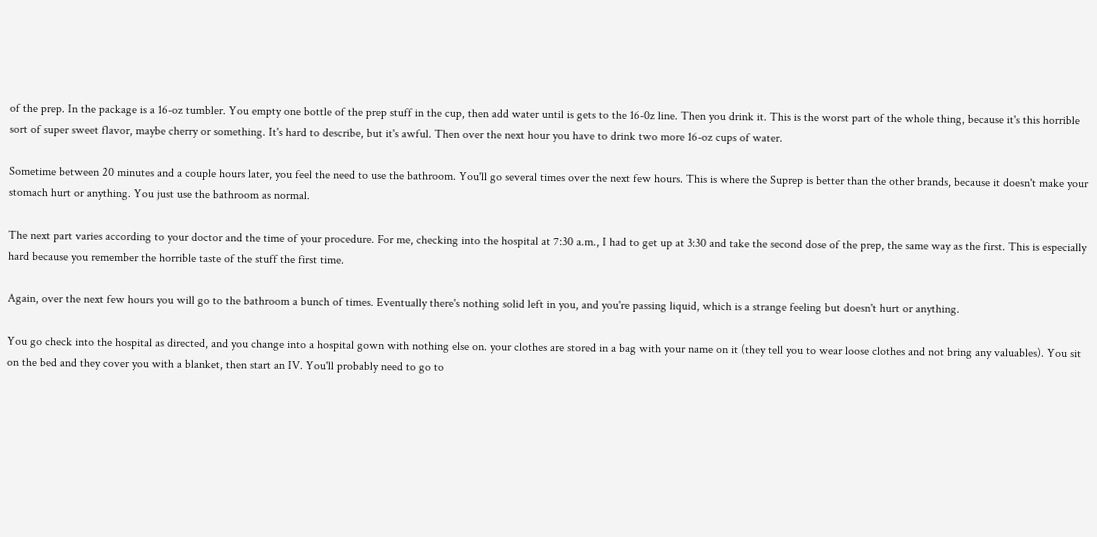of the prep. In the package is a 16-oz tumbler. You empty one bottle of the prep stuff in the cup, then add water until is gets to the 16-0z line. Then you drink it. This is the worst part of the whole thing, because it's this horrible sort of super sweet flavor, maybe cherry or something. It's hard to describe, but it's awful. Then over the next hour you have to drink two more 16-oz cups of water.

Sometime between 20 minutes and a couple hours later, you feel the need to use the bathroom. You'll go several times over the next few hours. This is where the Suprep is better than the other brands, because it doesn't make your stomach hurt or anything. You just use the bathroom as normal.

The next part varies according to your doctor and the time of your procedure. For me, checking into the hospital at 7:30 a.m., I had to get up at 3:30 and take the second dose of the prep, the same way as the first. This is especially hard because you remember the horrible taste of the stuff the first time.

Again, over the next few hours you will go to the bathroom a bunch of times. Eventually there's nothing solid left in you, and you're passing liquid, which is a strange feeling but doesn't hurt or anything.

You go check into the hospital as directed, and you change into a hospital gown with nothing else on. your clothes are stored in a bag with your name on it (they tell you to wear loose clothes and not bring any valuables). You sit on the bed and they cover you with a blanket, then start an IV. You'll probably need to go to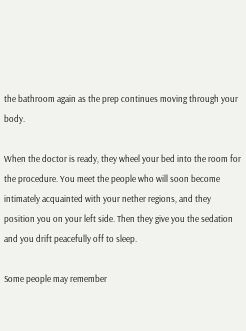the bathroom again as the prep continues moving through your body.

When the doctor is ready, they wheel your bed into the room for the procedure. You meet the people who will soon become intimately acquainted with your nether regions, and they position you on your left side. Then they give you the sedation and you drift peacefully off to sleep.

Some people may remember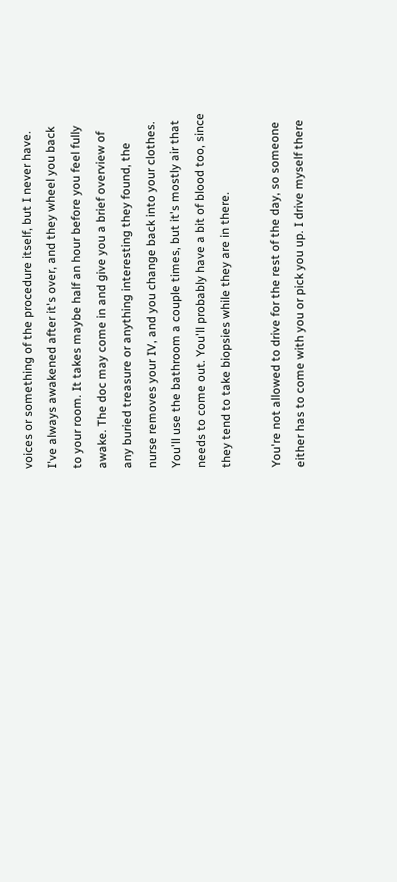voices or something of the procedure itself, but I never have. I've always awakened after it's over, and they wheel you back to your room. It takes maybe half an hour before you feel fully awake. The doc may come in and give you a brief overview of any buried treasure or anything interesting they found, the nurse removes your IV, and you change back into your clothes. You'll use the bathroom a couple times, but it's mostly air that needs to come out. You'll probably have a bit of blood too, since they tend to take biopsies while they are in there.

You're not allowed to drive for the rest of the day, so someone either has to come with you or pick you up. I drive myself there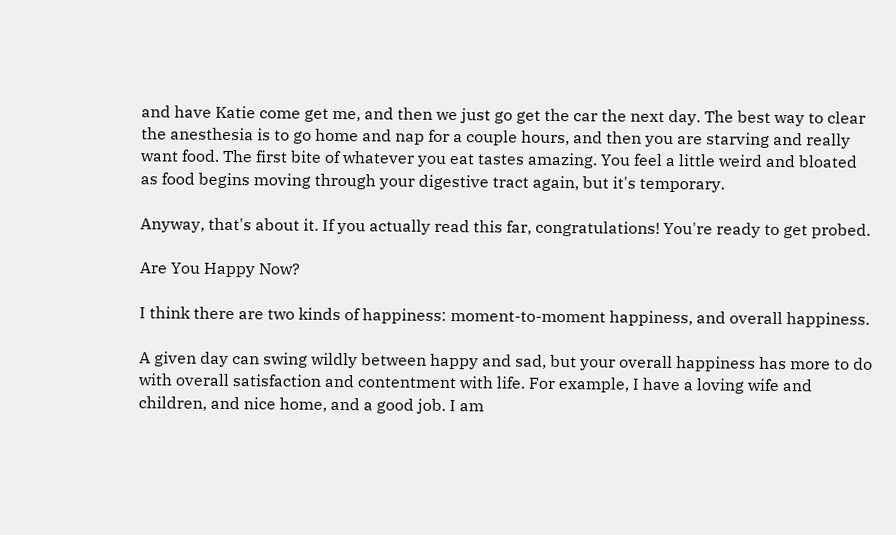and have Katie come get me, and then we just go get the car the next day. The best way to clear the anesthesia is to go home and nap for a couple hours, and then you are starving and really want food. The first bite of whatever you eat tastes amazing. You feel a little weird and bloated as food begins moving through your digestive tract again, but it's temporary.

Anyway, that's about it. If you actually read this far, congratulations! You're ready to get probed.

Are You Happy Now?

I think there are two kinds of happiness: moment-to-moment happiness, and overall happiness.

A given day can swing wildly between happy and sad, but your overall happiness has more to do with overall satisfaction and contentment with life. For example, I have a loving wife and children, and nice home, and a good job. I am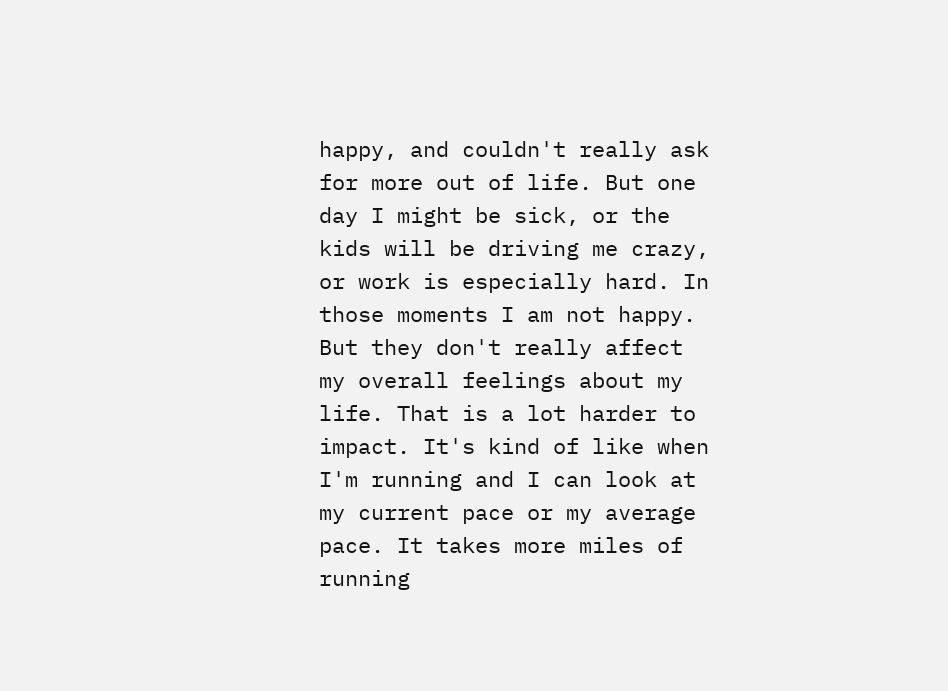happy, and couldn't really ask for more out of life. But one day I might be sick, or the kids will be driving me crazy, or work is especially hard. In those moments I am not happy. But they don't really affect my overall feelings about my life. That is a lot harder to impact. It's kind of like when I'm running and I can look at my current pace or my average pace. It takes more miles of running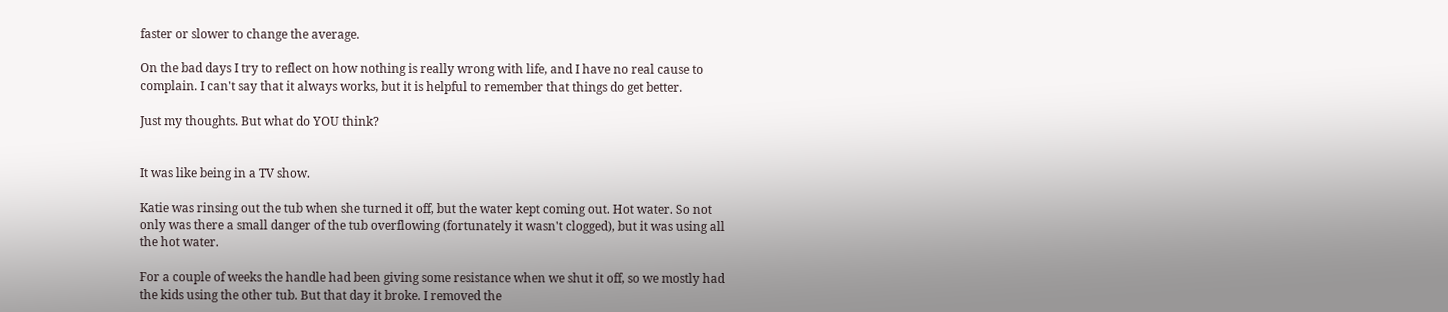faster or slower to change the average.

On the bad days I try to reflect on how nothing is really wrong with life, and I have no real cause to complain. I can't say that it always works, but it is helpful to remember that things do get better.

Just my thoughts. But what do YOU think?


It was like being in a TV show.

Katie was rinsing out the tub when she turned it off, but the water kept coming out. Hot water. So not only was there a small danger of the tub overflowing (fortunately it wasn't clogged), but it was using all the hot water.

For a couple of weeks the handle had been giving some resistance when we shut it off, so we mostly had the kids using the other tub. But that day it broke. I removed the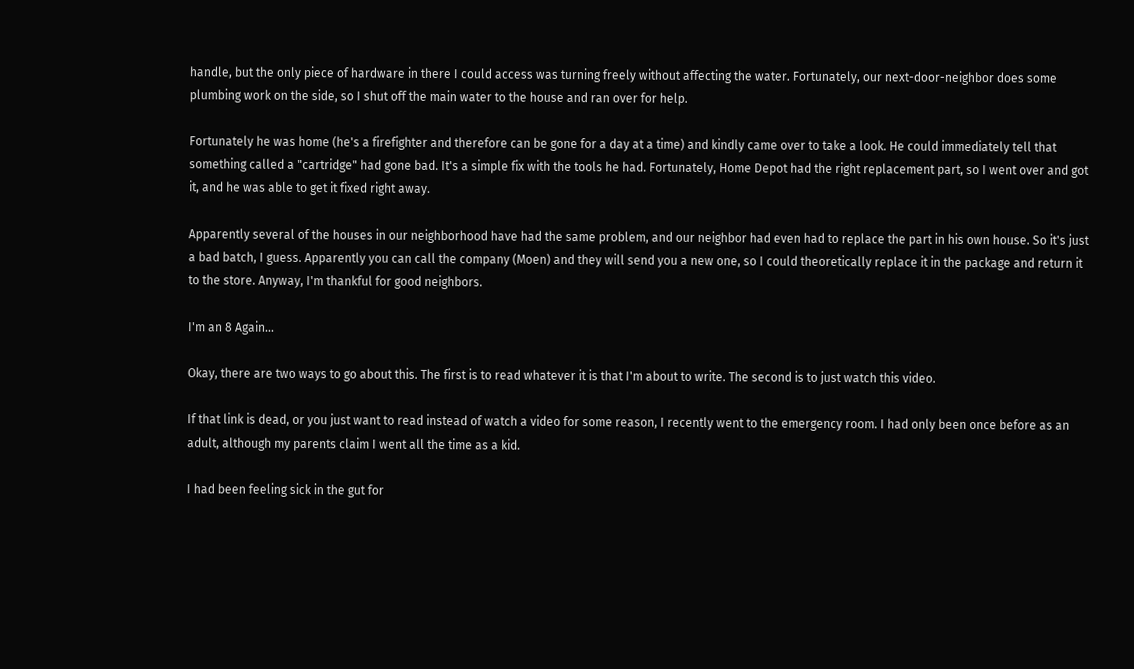handle, but the only piece of hardware in there I could access was turning freely without affecting the water. Fortunately, our next-door-neighbor does some plumbing work on the side, so I shut off the main water to the house and ran over for help.

Fortunately he was home (he's a firefighter and therefore can be gone for a day at a time) and kindly came over to take a look. He could immediately tell that something called a "cartridge" had gone bad. It's a simple fix with the tools he had. Fortunately, Home Depot had the right replacement part, so I went over and got it, and he was able to get it fixed right away.

Apparently several of the houses in our neighborhood have had the same problem, and our neighbor had even had to replace the part in his own house. So it's just a bad batch, I guess. Apparently you can call the company (Moen) and they will send you a new one, so I could theoretically replace it in the package and return it to the store. Anyway, I'm thankful for good neighbors.

I'm an 8 Again...

Okay, there are two ways to go about this. The first is to read whatever it is that I'm about to write. The second is to just watch this video.

If that link is dead, or you just want to read instead of watch a video for some reason, I recently went to the emergency room. I had only been once before as an adult, although my parents claim I went all the time as a kid.

I had been feeling sick in the gut for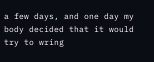a few days, and one day my body decided that it would try to wring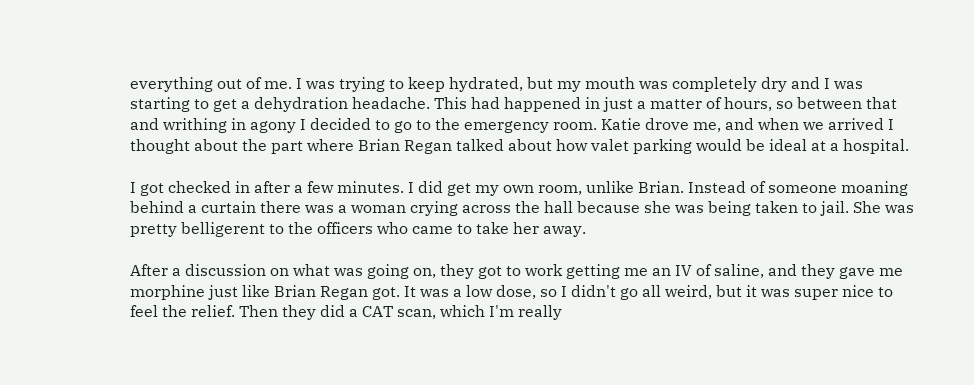everything out of me. I was trying to keep hydrated, but my mouth was completely dry and I was starting to get a dehydration headache. This had happened in just a matter of hours, so between that and writhing in agony I decided to go to the emergency room. Katie drove me, and when we arrived I thought about the part where Brian Regan talked about how valet parking would be ideal at a hospital.

I got checked in after a few minutes. I did get my own room, unlike Brian. Instead of someone moaning behind a curtain there was a woman crying across the hall because she was being taken to jail. She was pretty belligerent to the officers who came to take her away.

After a discussion on what was going on, they got to work getting me an IV of saline, and they gave me morphine just like Brian Regan got. It was a low dose, so I didn't go all weird, but it was super nice to feel the relief. Then they did a CAT scan, which I'm really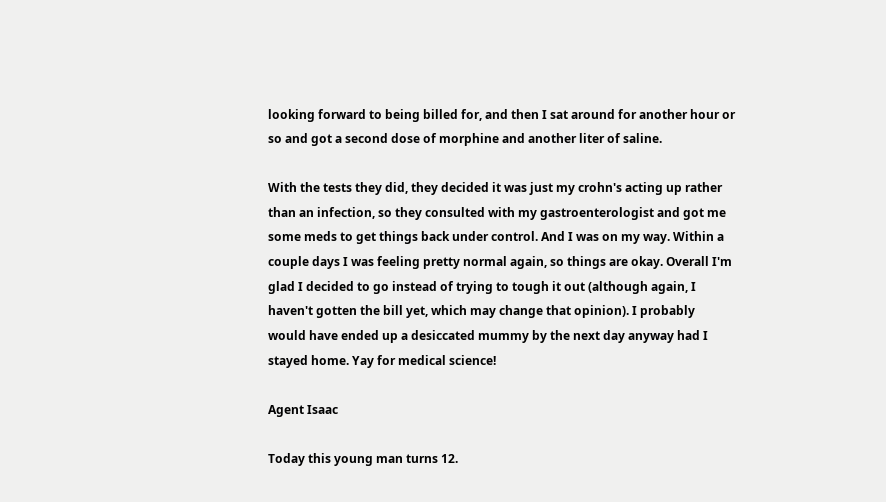looking forward to being billed for, and then I sat around for another hour or so and got a second dose of morphine and another liter of saline.

With the tests they did, they decided it was just my crohn's acting up rather than an infection, so they consulted with my gastroenterologist and got me some meds to get things back under control. And I was on my way. Within a couple days I was feeling pretty normal again, so things are okay. Overall I'm glad I decided to go instead of trying to tough it out (although again, I haven't gotten the bill yet, which may change that opinion). I probably would have ended up a desiccated mummy by the next day anyway had I stayed home. Yay for medical science!

Agent Isaac

Today this young man turns 12.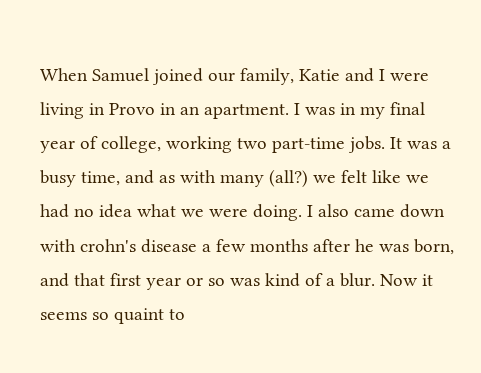When Samuel joined our family, Katie and I were living in Provo in an apartment. I was in my final year of college, working two part-time jobs. It was a busy time, and as with many (all?) we felt like we had no idea what we were doing. I also came down with crohn's disease a few months after he was born, and that first year or so was kind of a blur. Now it seems so quaint to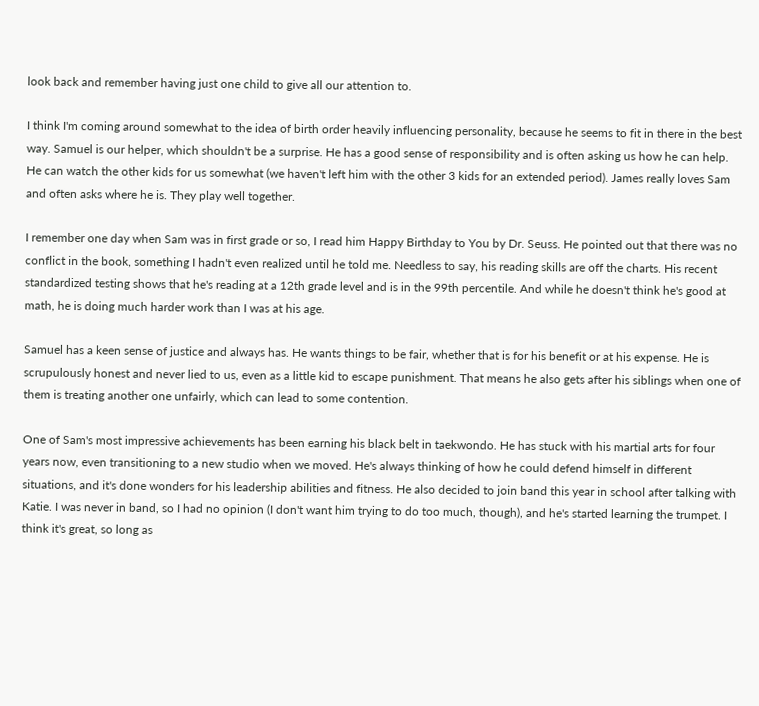look back and remember having just one child to give all our attention to.

I think I'm coming around somewhat to the idea of birth order heavily influencing personality, because he seems to fit in there in the best way. Samuel is our helper, which shouldn't be a surprise. He has a good sense of responsibility and is often asking us how he can help. He can watch the other kids for us somewhat (we haven't left him with the other 3 kids for an extended period). James really loves Sam and often asks where he is. They play well together.

I remember one day when Sam was in first grade or so, I read him Happy Birthday to You by Dr. Seuss. He pointed out that there was no conflict in the book, something I hadn't even realized until he told me. Needless to say, his reading skills are off the charts. His recent standardized testing shows that he's reading at a 12th grade level and is in the 99th percentile. And while he doesn't think he's good at math, he is doing much harder work than I was at his age.

Samuel has a keen sense of justice and always has. He wants things to be fair, whether that is for his benefit or at his expense. He is scrupulously honest and never lied to us, even as a little kid to escape punishment. That means he also gets after his siblings when one of them is treating another one unfairly, which can lead to some contention.

One of Sam's most impressive achievements has been earning his black belt in taekwondo. He has stuck with his martial arts for four years now, even transitioning to a new studio when we moved. He's always thinking of how he could defend himself in different situations, and it's done wonders for his leadership abilities and fitness. He also decided to join band this year in school after talking with Katie. I was never in band, so I had no opinion (I don't want him trying to do too much, though), and he's started learning the trumpet. I think it's great, so long as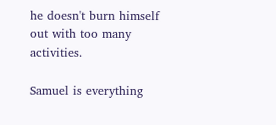he doesn't burn himself out with too many activities.

Samuel is everything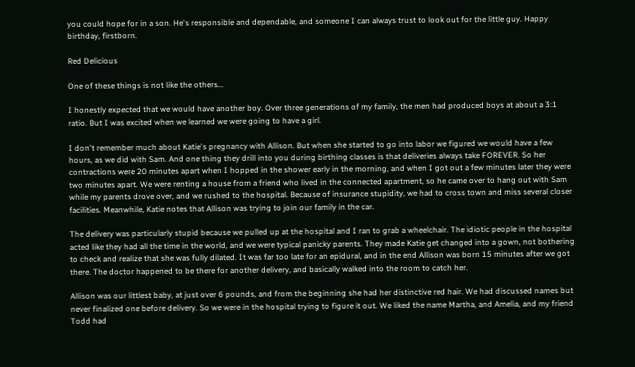you could hope for in a son. He's responsible and dependable, and someone I can always trust to look out for the little guy. Happy birthday, firstborn.

Red Delicious

One of these things is not like the others...

I honestly expected that we would have another boy. Over three generations of my family, the men had produced boys at about a 3:1 ratio. But I was excited when we learned we were going to have a girl.

I don't remember much about Katie's pregnancy with Allison. But when she started to go into labor we figured we would have a few hours, as we did with Sam. And one thing they drill into you during birthing classes is that deliveries always take FOREVER. So her contractions were 20 minutes apart when I hopped in the shower early in the morning, and when I got out a few minutes later they were two minutes apart. We were renting a house from a friend who lived in the connected apartment, so he came over to hang out with Sam while my parents drove over, and we rushed to the hospital. Because of insurance stupidity, we had to cross town and miss several closer facilities. Meanwhile, Katie notes that Allison was trying to join our family in the car.

The delivery was particularly stupid because we pulled up at the hospital and I ran to grab a wheelchair. The idiotic people in the hospital acted like they had all the time in the world, and we were typical panicky parents. They made Katie get changed into a gown, not bothering to check and realize that she was fully dilated. It was far too late for an epidural, and in the end Allison was born 15 minutes after we got there. The doctor happened to be there for another delivery, and basically walked into the room to catch her.

Allison was our littlest baby, at just over 6 pounds, and from the beginning she had her distinctive red hair. We had discussed names but never finalized one before delivery. So we were in the hospital trying to figure it out. We liked the name Martha, and Amelia, and my friend Todd had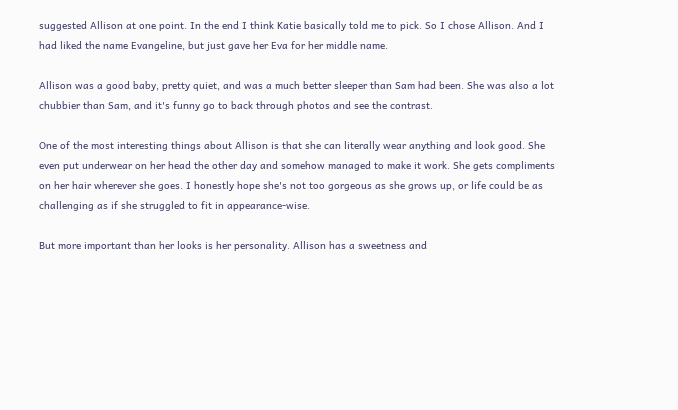suggested Allison at one point. In the end I think Katie basically told me to pick. So I chose Allison. And I had liked the name Evangeline, but just gave her Eva for her middle name.

Allison was a good baby, pretty quiet, and was a much better sleeper than Sam had been. She was also a lot chubbier than Sam, and it's funny go to back through photos and see the contrast.

One of the most interesting things about Allison is that she can literally wear anything and look good. She even put underwear on her head the other day and somehow managed to make it work. She gets compliments on her hair wherever she goes. I honestly hope she's not too gorgeous as she grows up, or life could be as challenging as if she struggled to fit in appearance-wise.

But more important than her looks is her personality. Allison has a sweetness and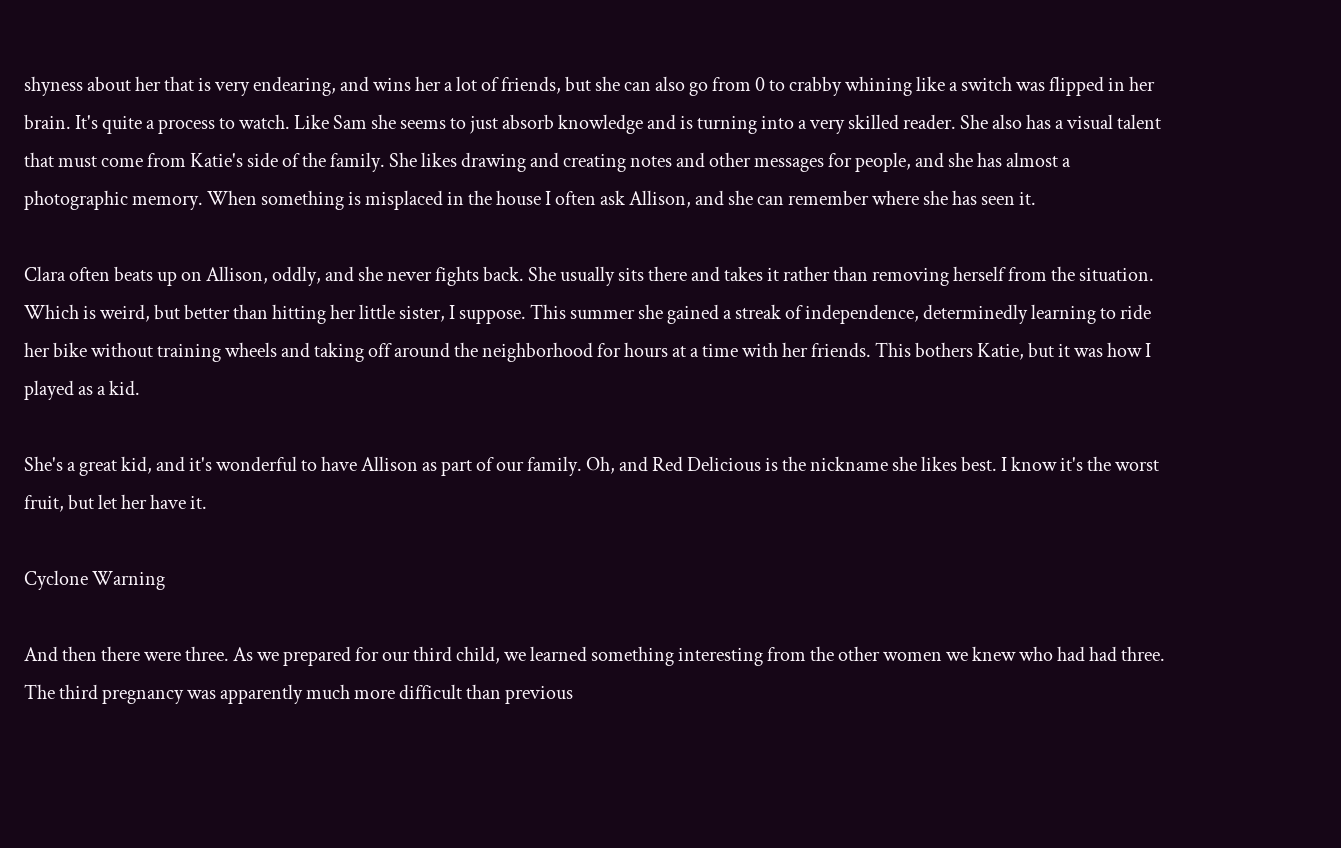shyness about her that is very endearing, and wins her a lot of friends, but she can also go from 0 to crabby whining like a switch was flipped in her brain. It's quite a process to watch. Like Sam she seems to just absorb knowledge and is turning into a very skilled reader. She also has a visual talent that must come from Katie's side of the family. She likes drawing and creating notes and other messages for people, and she has almost a photographic memory. When something is misplaced in the house I often ask Allison, and she can remember where she has seen it.

Clara often beats up on Allison, oddly, and she never fights back. She usually sits there and takes it rather than removing herself from the situation. Which is weird, but better than hitting her little sister, I suppose. This summer she gained a streak of independence, determinedly learning to ride her bike without training wheels and taking off around the neighborhood for hours at a time with her friends. This bothers Katie, but it was how I played as a kid.

She's a great kid, and it's wonderful to have Allison as part of our family. Oh, and Red Delicious is the nickname she likes best. I know it's the worst fruit, but let her have it.

Cyclone Warning

And then there were three. As we prepared for our third child, we learned something interesting from the other women we knew who had had three. The third pregnancy was apparently much more difficult than previous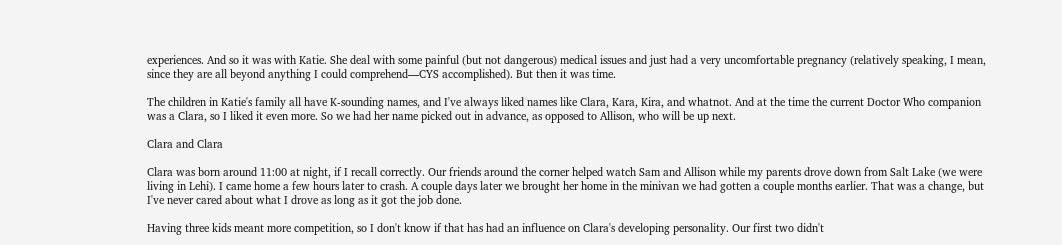experiences. And so it was with Katie. She deal with some painful (but not dangerous) medical issues and just had a very uncomfortable pregnancy (relatively speaking, I mean, since they are all beyond anything I could comprehend—CYS accomplished). But then it was time.

The children in Katie's family all have K-sounding names, and I've always liked names like Clara, Kara, Kira, and whatnot. And at the time the current Doctor Who companion was a Clara, so I liked it even more. So we had her name picked out in advance, as opposed to Allison, who will be up next.

Clara and Clara

Clara was born around 11:00 at night, if I recall correctly. Our friends around the corner helped watch Sam and Allison while my parents drove down from Salt Lake (we were living in Lehi). I came home a few hours later to crash. A couple days later we brought her home in the minivan we had gotten a couple months earlier. That was a change, but I've never cared about what I drove as long as it got the job done.

Having three kids meant more competition, so I don't know if that has had an influence on Clara's developing personality. Our first two didn't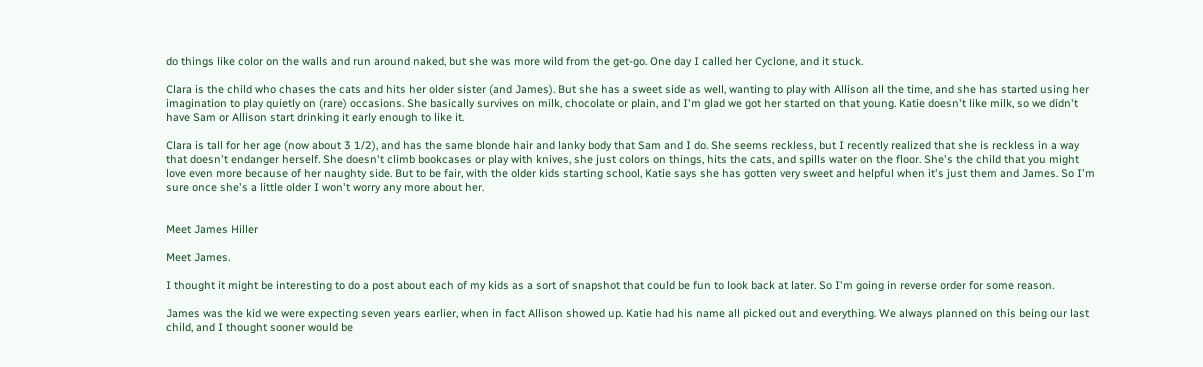do things like color on the walls and run around naked, but she was more wild from the get-go. One day I called her Cyclone, and it stuck.

Clara is the child who chases the cats and hits her older sister (and James). But she has a sweet side as well, wanting to play with Allison all the time, and she has started using her imagination to play quietly on (rare) occasions. She basically survives on milk, chocolate or plain, and I'm glad we got her started on that young. Katie doesn't like milk, so we didn't have Sam or Allison start drinking it early enough to like it.

Clara is tall for her age (now about 3 1/2), and has the same blonde hair and lanky body that Sam and I do. She seems reckless, but I recently realized that she is reckless in a way that doesn't endanger herself. She doesn't climb bookcases or play with knives, she just colors on things, hits the cats, and spills water on the floor. She's the child that you might love even more because of her naughty side. But to be fair, with the older kids starting school, Katie says she has gotten very sweet and helpful when it's just them and James. So I'm sure once she's a little older I won't worry any more about her.


Meet James Hiller

Meet James.

I thought it might be interesting to do a post about each of my kids as a sort of snapshot that could be fun to look back at later. So I'm going in reverse order for some reason.

James was the kid we were expecting seven years earlier, when in fact Allison showed up. Katie had his name all picked out and everything. We always planned on this being our last child, and I thought sooner would be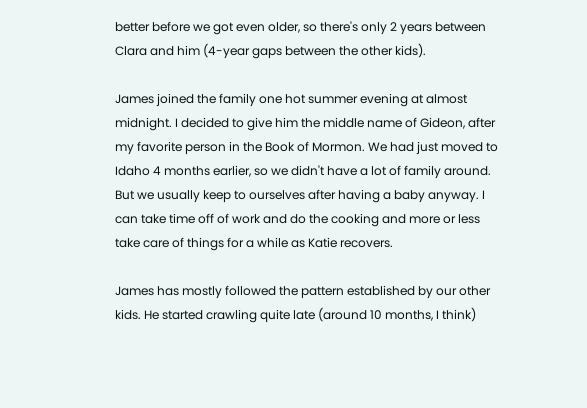better before we got even older, so there's only 2 years between Clara and him (4-year gaps between the other kids).

James joined the family one hot summer evening at almost midnight. I decided to give him the middle name of Gideon, after my favorite person in the Book of Mormon. We had just moved to Idaho 4 months earlier, so we didn't have a lot of family around. But we usually keep to ourselves after having a baby anyway. I can take time off of work and do the cooking and more or less take care of things for a while as Katie recovers.

James has mostly followed the pattern established by our other kids. He started crawling quite late (around 10 months, I think)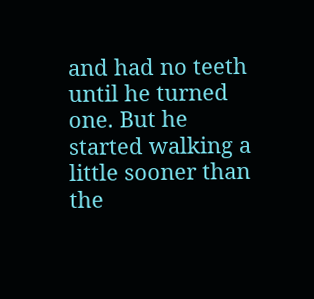and had no teeth until he turned one. But he started walking a little sooner than the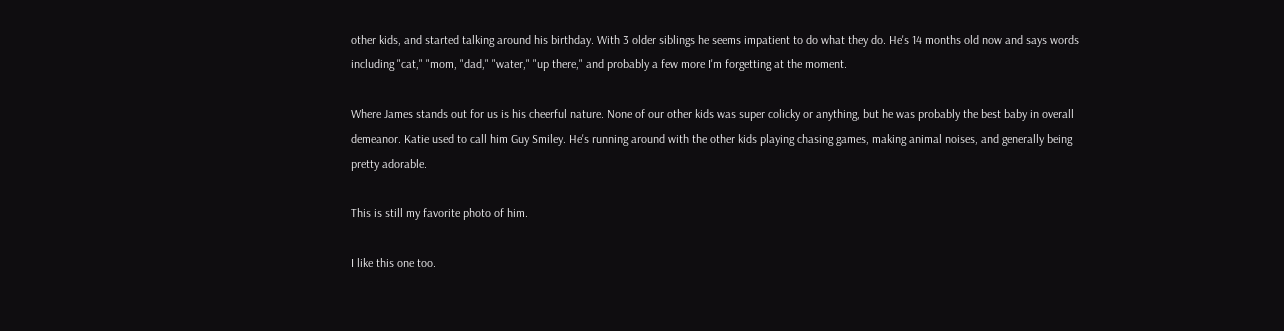other kids, and started talking around his birthday. With 3 older siblings he seems impatient to do what they do. He's 14 months old now and says words including "cat," "mom, "dad," "water," "up there," and probably a few more I'm forgetting at the moment.

Where James stands out for us is his cheerful nature. None of our other kids was super colicky or anything, but he was probably the best baby in overall demeanor. Katie used to call him Guy Smiley. He's running around with the other kids playing chasing games, making animal noises, and generally being pretty adorable.

This is still my favorite photo of him.

I like this one too.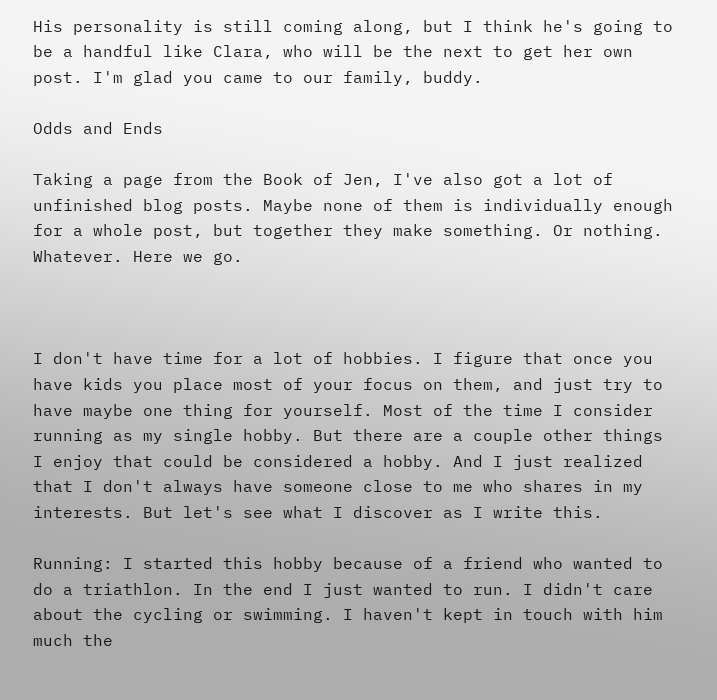His personality is still coming along, but I think he's going to be a handful like Clara, who will be the next to get her own post. I'm glad you came to our family, buddy.

Odds and Ends

Taking a page from the Book of Jen, I've also got a lot of unfinished blog posts. Maybe none of them is individually enough for a whole post, but together they make something. Or nothing. Whatever. Here we go.



I don't have time for a lot of hobbies. I figure that once you have kids you place most of your focus on them, and just try to have maybe one thing for yourself. Most of the time I consider running as my single hobby. But there are a couple other things I enjoy that could be considered a hobby. And I just realized that I don't always have someone close to me who shares in my interests. But let's see what I discover as I write this.

Running: I started this hobby because of a friend who wanted to do a triathlon. In the end I just wanted to run. I didn't care about the cycling or swimming. I haven't kept in touch with him much the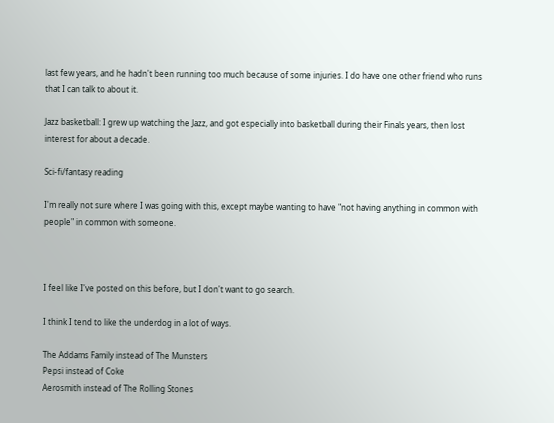last few years, and he hadn't been running too much because of some injuries. I do have one other friend who runs that I can talk to about it.

Jazz basketball: I grew up watching the Jazz, and got especially into basketball during their Finals years, then lost interest for about a decade.

Sci-fi/fantasy reading

I'm really not sure where I was going with this, except maybe wanting to have "not having anything in common with people" in common with someone.



I feel like I've posted on this before, but I don't want to go search.

I think I tend to like the underdog in a lot of ways.

The Addams Family instead of The Munsters
Pepsi instead of Coke
Aerosmith instead of The Rolling Stones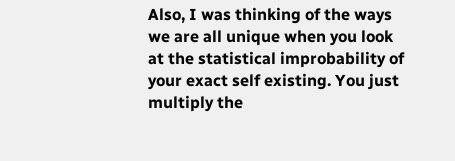Also, I was thinking of the ways we are all unique when you look at the statistical improbability of your exact self existing. You just multiply the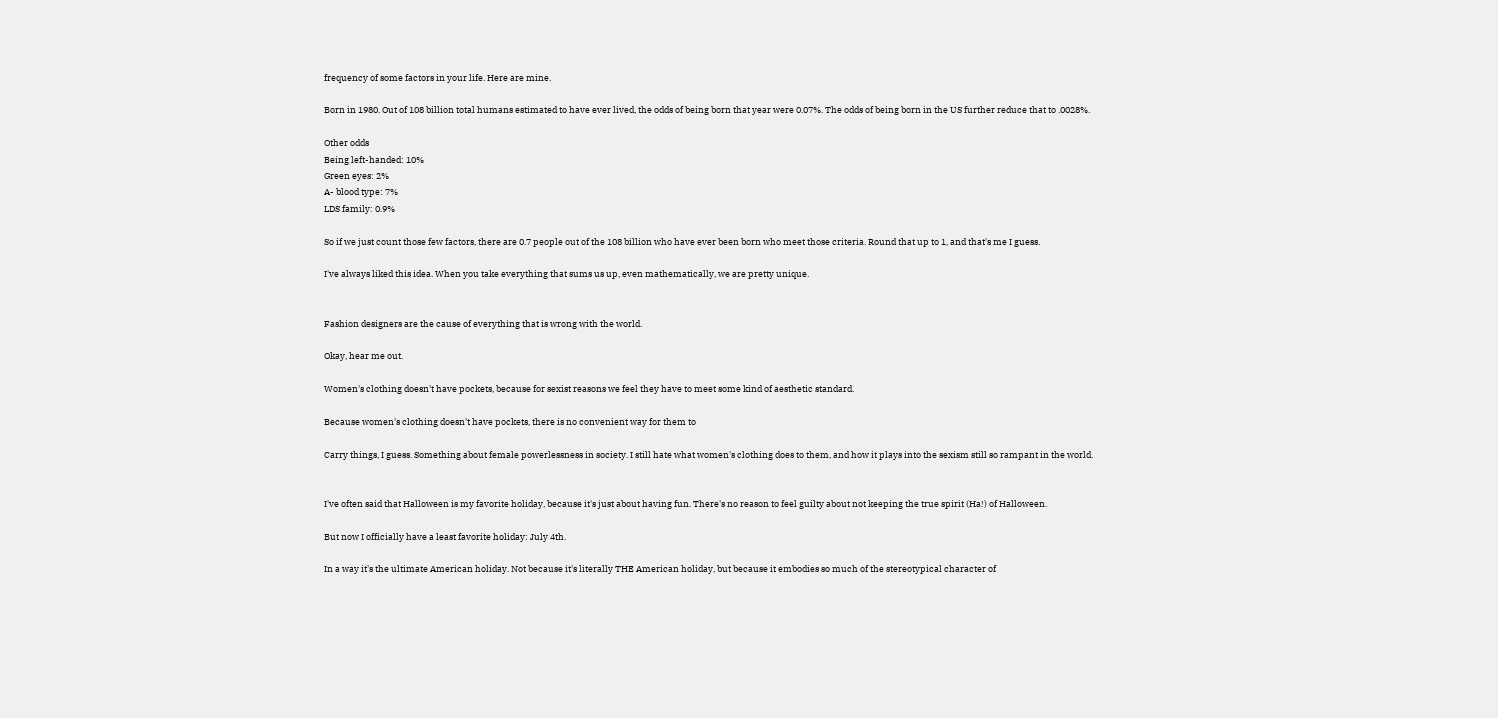frequency of some factors in your life. Here are mine.

Born in 1980. Out of 108 billion total humans estimated to have ever lived, the odds of being born that year were 0.07%. The odds of being born in the US further reduce that to .0028%.

Other odds
Being left-handed: 10%
Green eyes: 2%
A- blood type: 7%
LDS family: 0.9%

So if we just count those few factors, there are 0.7 people out of the 108 billion who have ever been born who meet those criteria. Round that up to 1, and that's me I guess.

I've always liked this idea. When you take everything that sums us up, even mathematically, we are pretty unique.


Fashion designers are the cause of everything that is wrong with the world.

Okay, hear me out.

Women's clothing doesn't have pockets, because for sexist reasons we feel they have to meet some kind of aesthetic standard.

Because women's clothing doesn't have pockets, there is no convenient way for them to

Carry things, I guess. Something about female powerlessness in society. I still hate what women's clothing does to them, and how it plays into the sexism still so rampant in the world.


I've often said that Halloween is my favorite holiday, because it's just about having fun. There's no reason to feel guilty about not keeping the true spirit (Ha!) of Halloween.

But now I officially have a least favorite holiday: July 4th.

In a way it's the ultimate American holiday. Not because it's literally THE American holiday, but because it embodies so much of the stereotypical character of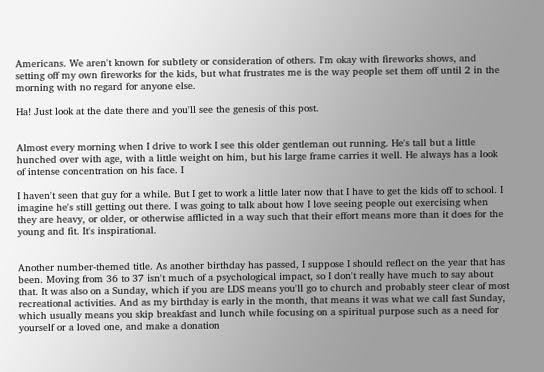Americans. We aren't known for subtlety or consideration of others. I'm okay with fireworks shows, and setting off my own fireworks for the kids, but what frustrates me is the way people set them off until 2 in the morning with no regard for anyone else.

Ha! Just look at the date there and you'll see the genesis of this post.


Almost every morning when I drive to work I see this older gentleman out running. He's tall but a little hunched over with age, with a little weight on him, but his large frame carries it well. He always has a look of intense concentration on his face. I

I haven't seen that guy for a while. But I get to work a little later now that I have to get the kids off to school. I imagine he's still getting out there. I was going to talk about how I love seeing people out exercising when they are heavy, or older, or otherwise afflicted in a way such that their effort means more than it does for the young and fit. It's inspirational.


Another number-themed title. As another birthday has passed, I suppose I should reflect on the year that has been. Moving from 36 to 37 isn't much of a psychological impact, so I don't really have much to say about that. It was also on a Sunday, which if you are LDS means you'll go to church and probably steer clear of most recreational activities. And as my birthday is early in the month, that means it was what we call fast Sunday, which usually means you skip breakfast and lunch while focusing on a spiritual purpose such as a need for yourself or a loved one, and make a donation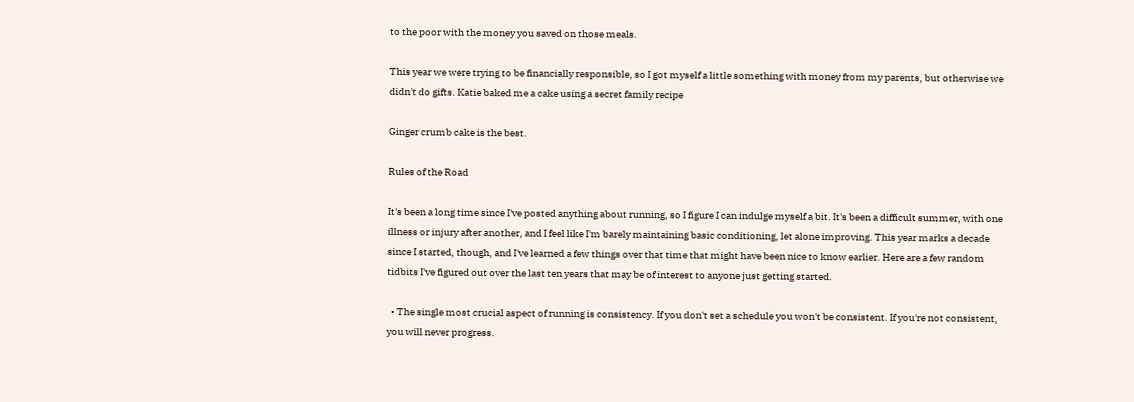to the poor with the money you saved on those meals.

This year we were trying to be financially responsible, so I got myself a little something with money from my parents, but otherwise we didn't do gifts. Katie baked me a cake using a secret family recipe

Ginger crumb cake is the best.

Rules of the Road

It's been a long time since I've posted anything about running, so I figure I can indulge myself a bit. It's been a difficult summer, with one illness or injury after another, and I feel like I'm barely maintaining basic conditioning, let alone improving. This year marks a decade since I started, though, and I've learned a few things over that time that might have been nice to know earlier. Here are a few random tidbits I've figured out over the last ten years that may be of interest to anyone just getting started.

  • The single most crucial aspect of running is consistency. If you don't set a schedule you won't be consistent. If you're not consistent, you will never progress.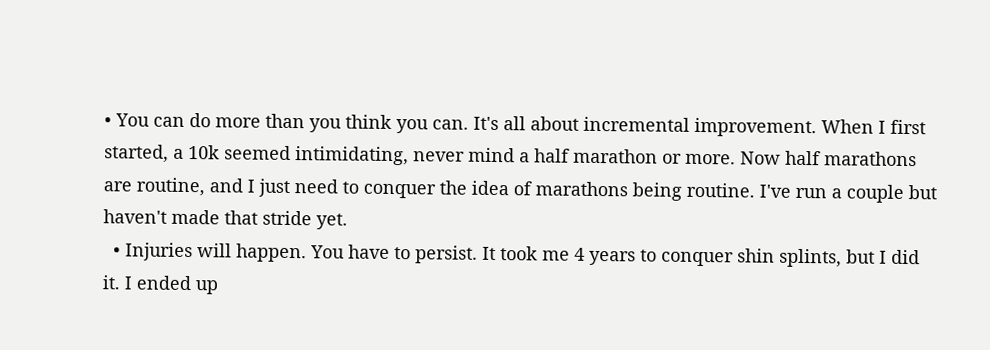• You can do more than you think you can. It's all about incremental improvement. When I first started, a 10k seemed intimidating, never mind a half marathon or more. Now half marathons are routine, and I just need to conquer the idea of marathons being routine. I've run a couple but haven't made that stride yet.
  • Injuries will happen. You have to persist. It took me 4 years to conquer shin splints, but I did it. I ended up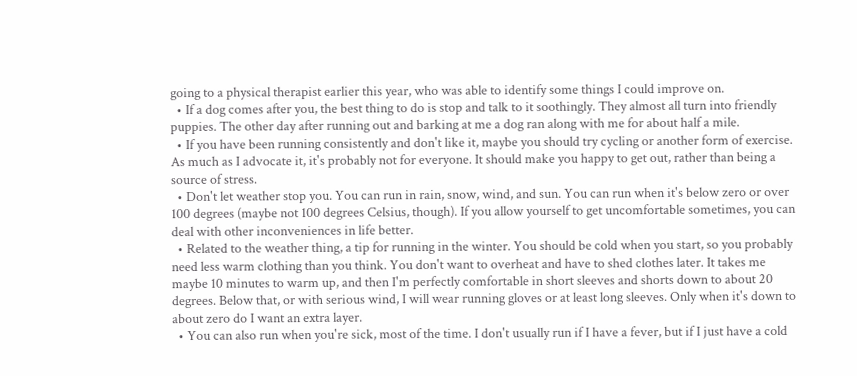going to a physical therapist earlier this year, who was able to identify some things I could improve on.
  • If a dog comes after you, the best thing to do is stop and talk to it soothingly. They almost all turn into friendly puppies. The other day after running out and barking at me a dog ran along with me for about half a mile.
  • If you have been running consistently and don't like it, maybe you should try cycling or another form of exercise. As much as I advocate it, it's probably not for everyone. It should make you happy to get out, rather than being a source of stress.
  • Don't let weather stop you. You can run in rain, snow, wind, and sun. You can run when it's below zero or over 100 degrees (maybe not 100 degrees Celsius, though). If you allow yourself to get uncomfortable sometimes, you can deal with other inconveniences in life better.
  • Related to the weather thing, a tip for running in the winter. You should be cold when you start, so you probably need less warm clothing than you think. You don't want to overheat and have to shed clothes later. It takes me maybe 10 minutes to warm up, and then I'm perfectly comfortable in short sleeves and shorts down to about 20 degrees. Below that, or with serious wind, I will wear running gloves or at least long sleeves. Only when it's down to about zero do I want an extra layer.
  • You can also run when you're sick, most of the time. I don't usually run if I have a fever, but if I just have a cold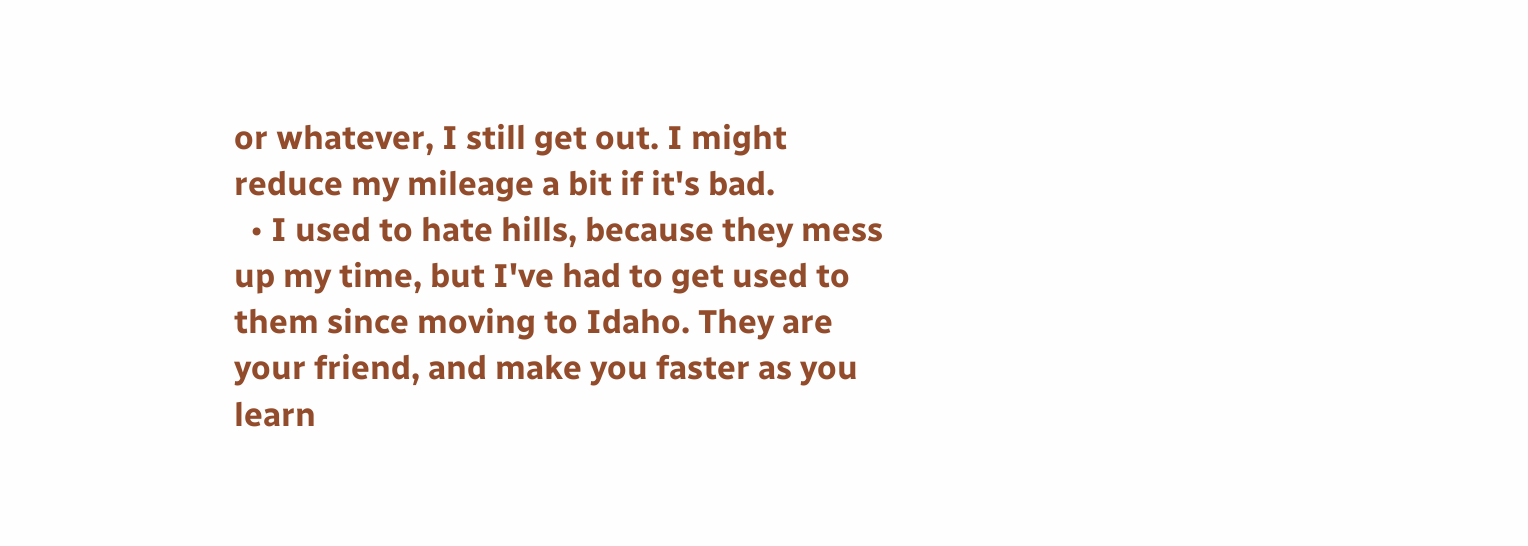or whatever, I still get out. I might reduce my mileage a bit if it's bad.
  • I used to hate hills, because they mess up my time, but I've had to get used to them since moving to Idaho. They are your friend, and make you faster as you learn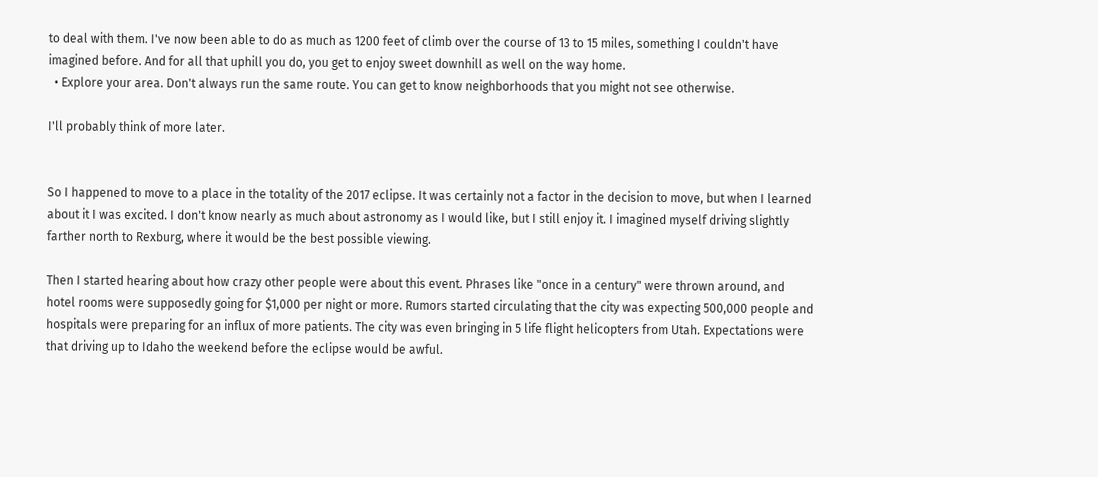to deal with them. I've now been able to do as much as 1200 feet of climb over the course of 13 to 15 miles, something I couldn't have imagined before. And for all that uphill you do, you get to enjoy sweet downhill as well on the way home.
  • Explore your area. Don't always run the same route. You can get to know neighborhoods that you might not see otherwise.

I'll probably think of more later.


So I happened to move to a place in the totality of the 2017 eclipse. It was certainly not a factor in the decision to move, but when I learned about it I was excited. I don't know nearly as much about astronomy as I would like, but I still enjoy it. I imagined myself driving slightly farther north to Rexburg, where it would be the best possible viewing.

Then I started hearing about how crazy other people were about this event. Phrases like "once in a century" were thrown around, and hotel rooms were supposedly going for $1,000 per night or more. Rumors started circulating that the city was expecting 500,000 people and hospitals were preparing for an influx of more patients. The city was even bringing in 5 life flight helicopters from Utah. Expectations were that driving up to Idaho the weekend before the eclipse would be awful.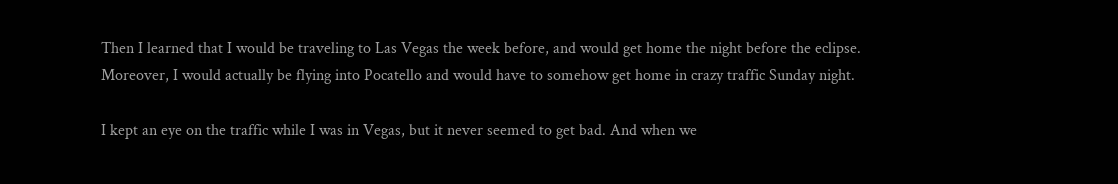Then I learned that I would be traveling to Las Vegas the week before, and would get home the night before the eclipse. Moreover, I would actually be flying into Pocatello and would have to somehow get home in crazy traffic Sunday night.

I kept an eye on the traffic while I was in Vegas, but it never seemed to get bad. And when we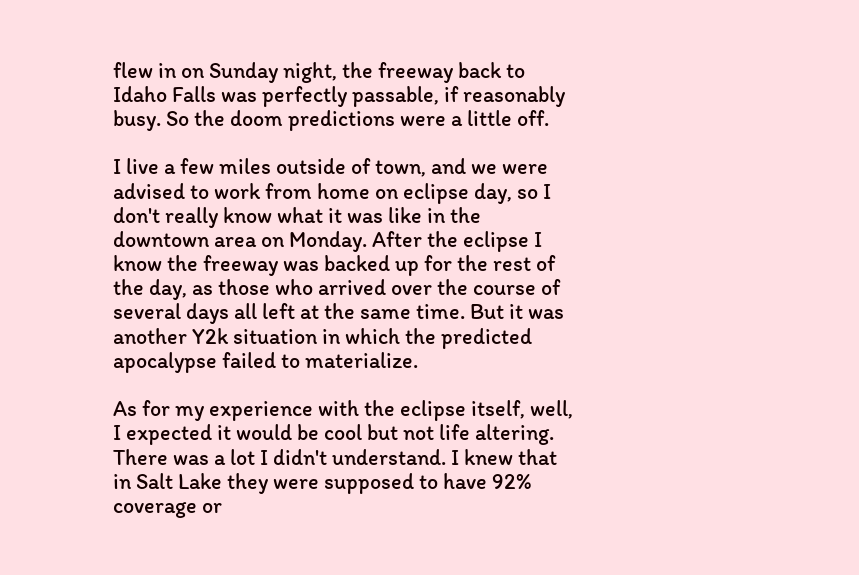flew in on Sunday night, the freeway back to Idaho Falls was perfectly passable, if reasonably busy. So the doom predictions were a little off.

I live a few miles outside of town, and we were advised to work from home on eclipse day, so I don't really know what it was like in the downtown area on Monday. After the eclipse I know the freeway was backed up for the rest of the day, as those who arrived over the course of several days all left at the same time. But it was another Y2k situation in which the predicted apocalypse failed to materialize.

As for my experience with the eclipse itself, well, I expected it would be cool but not life altering. There was a lot I didn't understand. I knew that in Salt Lake they were supposed to have 92% coverage or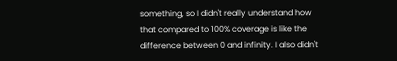something, so I didn't really understand how that compared to 100% coverage is like the difference between 0 and infinity. I also didn't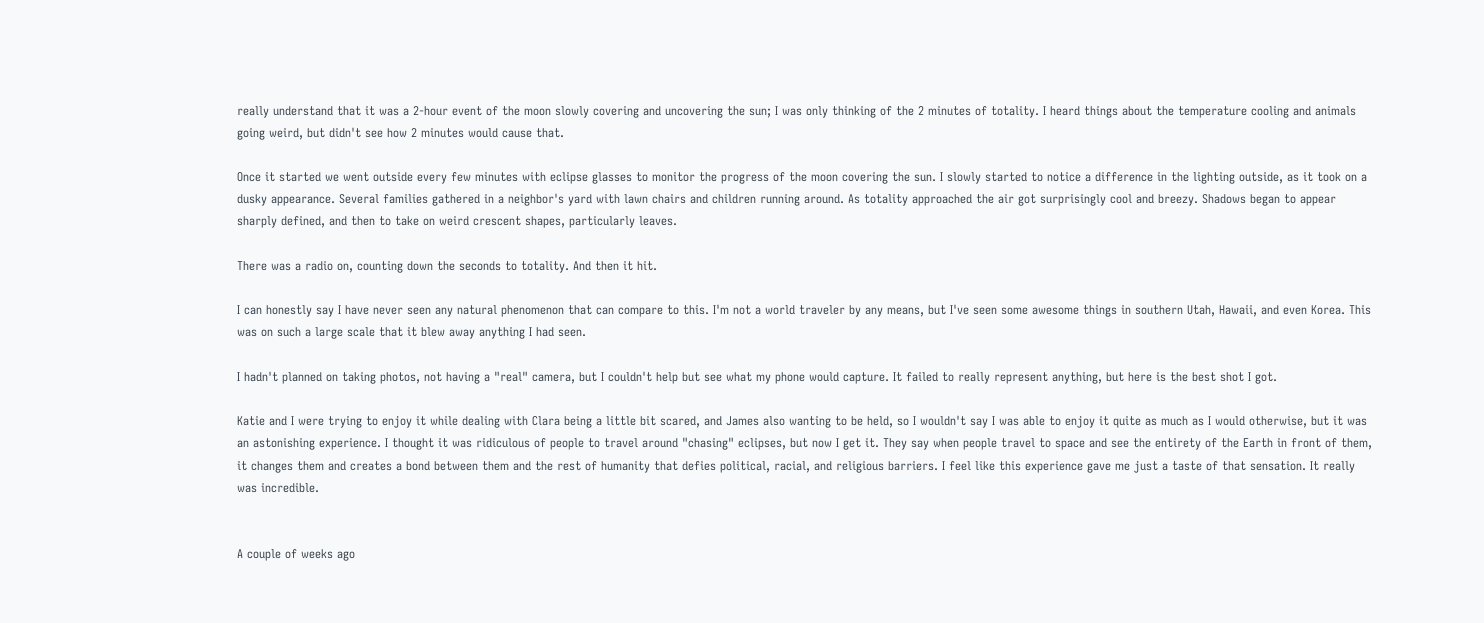really understand that it was a 2-hour event of the moon slowly covering and uncovering the sun; I was only thinking of the 2 minutes of totality. I heard things about the temperature cooling and animals going weird, but didn't see how 2 minutes would cause that.

Once it started we went outside every few minutes with eclipse glasses to monitor the progress of the moon covering the sun. I slowly started to notice a difference in the lighting outside, as it took on a dusky appearance. Several families gathered in a neighbor's yard with lawn chairs and children running around. As totality approached the air got surprisingly cool and breezy. Shadows began to appear sharply defined, and then to take on weird crescent shapes, particularly leaves.

There was a radio on, counting down the seconds to totality. And then it hit.

I can honestly say I have never seen any natural phenomenon that can compare to this. I'm not a world traveler by any means, but I've seen some awesome things in southern Utah, Hawaii, and even Korea. This was on such a large scale that it blew away anything I had seen.

I hadn't planned on taking photos, not having a "real" camera, but I couldn't help but see what my phone would capture. It failed to really represent anything, but here is the best shot I got.

Katie and I were trying to enjoy it while dealing with Clara being a little bit scared, and James also wanting to be held, so I wouldn't say I was able to enjoy it quite as much as I would otherwise, but it was an astonishing experience. I thought it was ridiculous of people to travel around "chasing" eclipses, but now I get it. They say when people travel to space and see the entirety of the Earth in front of them, it changes them and creates a bond between them and the rest of humanity that defies political, racial, and religious barriers. I feel like this experience gave me just a taste of that sensation. It really was incredible.


A couple of weeks ago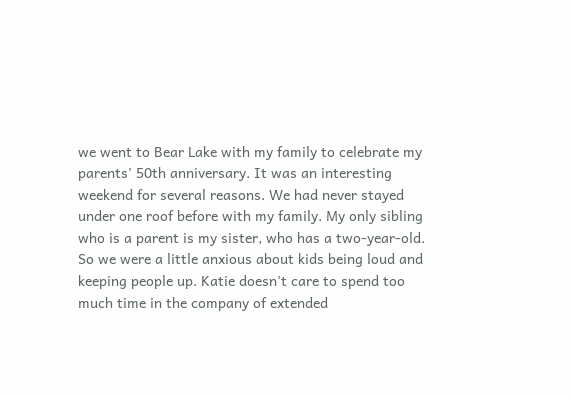we went to Bear Lake with my family to celebrate my parents' 50th anniversary. It was an interesting weekend for several reasons. We had never stayed under one roof before with my family. My only sibling who is a parent is my sister, who has a two-year-old. So we were a little anxious about kids being loud and keeping people up. Katie doesn't care to spend too much time in the company of extended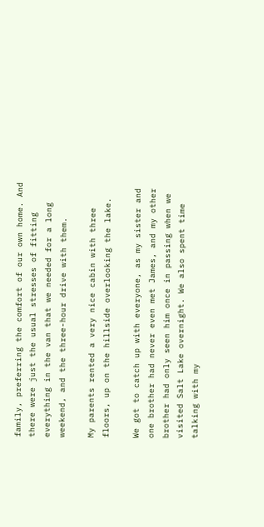family, preferring the comfort of our own home. And there were just the usual stresses of fitting everything in the van that we needed for a long weekend, and the three-hour drive with them.

My parents rented a very nice cabin with three floors, up on the hillside overlooking the lake.

We got to catch up with everyone, as my sister and one brother had never even met James, and my other brother had only seen him once in passing when we visited Salt Lake overnight. We also spent time talking with my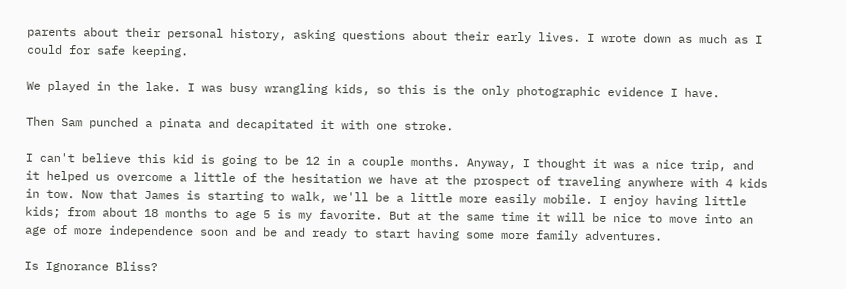parents about their personal history, asking questions about their early lives. I wrote down as much as I could for safe keeping.

We played in the lake. I was busy wrangling kids, so this is the only photographic evidence I have.

Then Sam punched a pinata and decapitated it with one stroke.

I can't believe this kid is going to be 12 in a couple months. Anyway, I thought it was a nice trip, and it helped us overcome a little of the hesitation we have at the prospect of traveling anywhere with 4 kids in tow. Now that James is starting to walk, we'll be a little more easily mobile. I enjoy having little kids; from about 18 months to age 5 is my favorite. But at the same time it will be nice to move into an age of more independence soon and be and ready to start having some more family adventures.

Is Ignorance Bliss?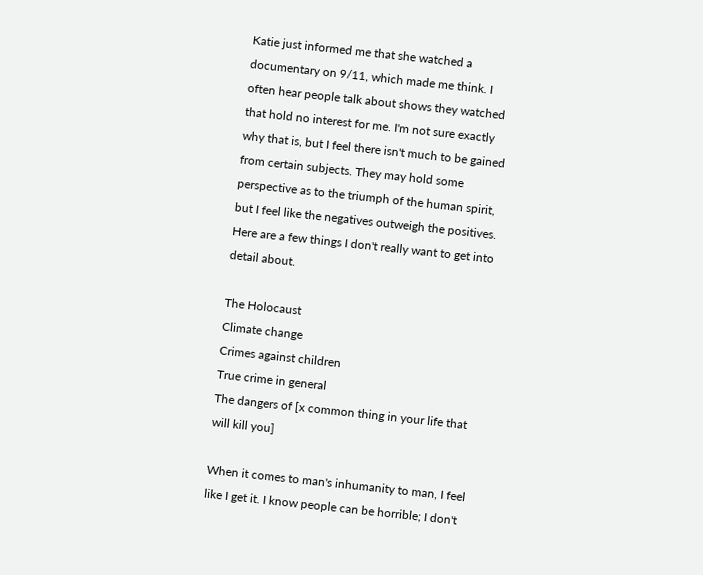Katie just informed me that she watched a documentary on 9/11, which made me think. I often hear people talk about shows they watched that hold no interest for me. I'm not sure exactly why that is, but I feel there isn't much to be gained from certain subjects. They may hold some perspective as to the triumph of the human spirit, but I feel like the negatives outweigh the positives. Here are a few things I don't really want to get into detail about.

The Holocaust
Climate change
Crimes against children
True crime in general
The dangers of [x common thing in your life that will kill you]

When it comes to man's inhumanity to man, I feel like I get it. I know people can be horrible; I don't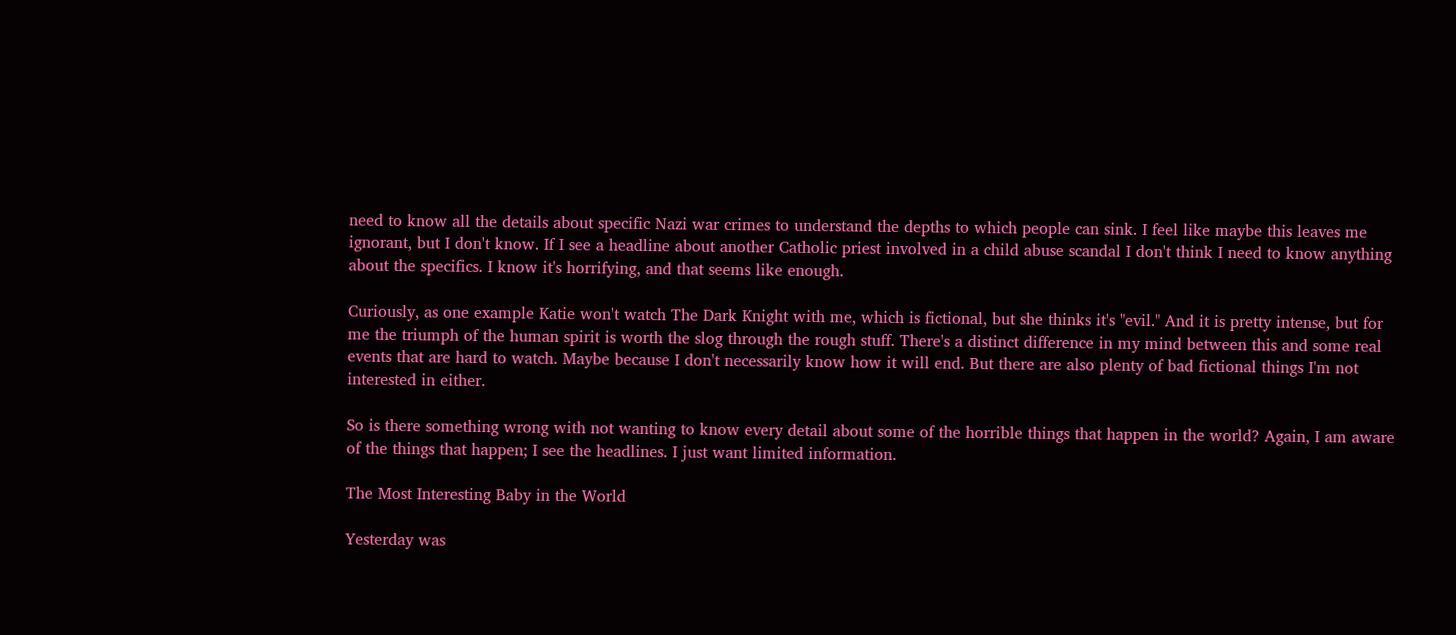need to know all the details about specific Nazi war crimes to understand the depths to which people can sink. I feel like maybe this leaves me ignorant, but I don't know. If I see a headline about another Catholic priest involved in a child abuse scandal I don't think I need to know anything about the specifics. I know it's horrifying, and that seems like enough.

Curiously, as one example Katie won't watch The Dark Knight with me, which is fictional, but she thinks it's "evil." And it is pretty intense, but for me the triumph of the human spirit is worth the slog through the rough stuff. There's a distinct difference in my mind between this and some real events that are hard to watch. Maybe because I don't necessarily know how it will end. But there are also plenty of bad fictional things I'm not interested in either.

So is there something wrong with not wanting to know every detail about some of the horrible things that happen in the world? Again, I am aware of the things that happen; I see the headlines. I just want limited information.

The Most Interesting Baby in the World

Yesterday was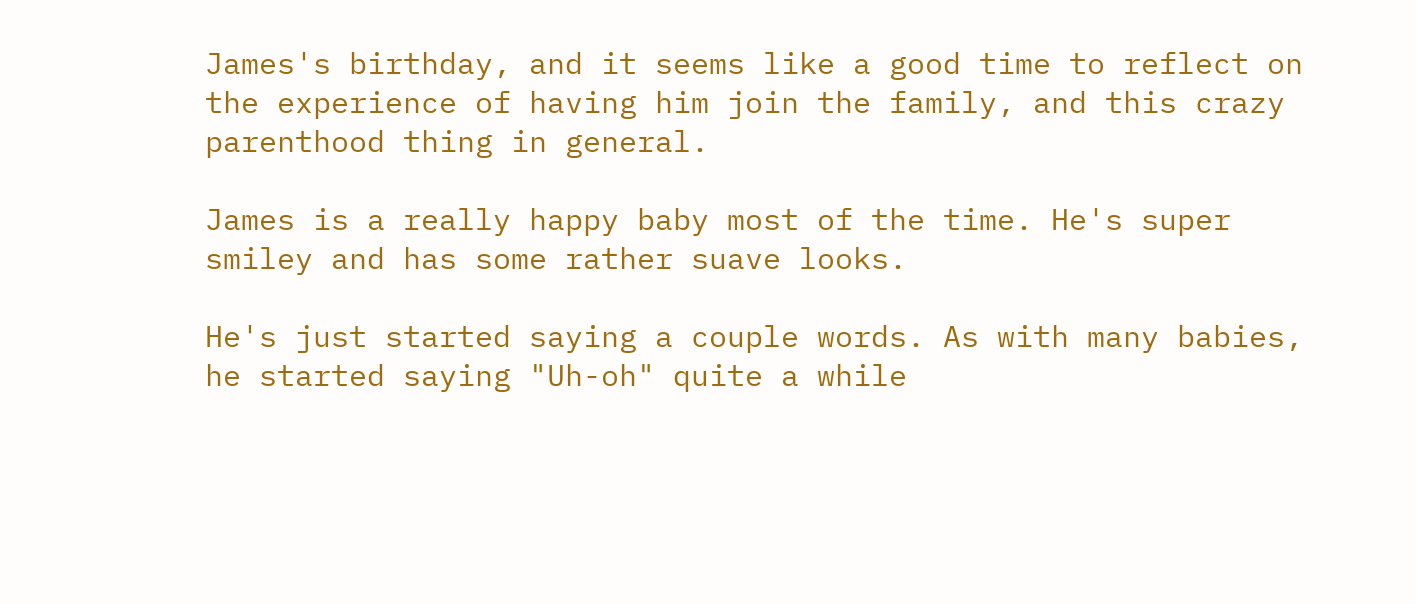James's birthday, and it seems like a good time to reflect on the experience of having him join the family, and this crazy parenthood thing in general.

James is a really happy baby most of the time. He's super smiley and has some rather suave looks.

He's just started saying a couple words. As with many babies, he started saying "Uh-oh" quite a while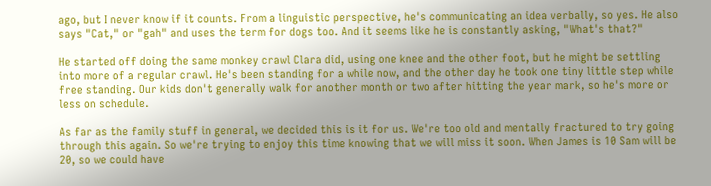ago, but I never know if it counts. From a linguistic perspective, he's communicating an idea verbally, so yes. He also says "Cat," or "gah" and uses the term for dogs too. And it seems like he is constantly asking, "What's that?"

He started off doing the same monkey crawl Clara did, using one knee and the other foot, but he might be settling into more of a regular crawl. He's been standing for a while now, and the other day he took one tiny little step while free standing. Our kids don't generally walk for another month or two after hitting the year mark, so he's more or less on schedule.

As far as the family stuff in general, we decided this is it for us. We're too old and mentally fractured to try going through this again. So we're trying to enjoy this time knowing that we will miss it soon. When James is 10 Sam will be 20, so we could have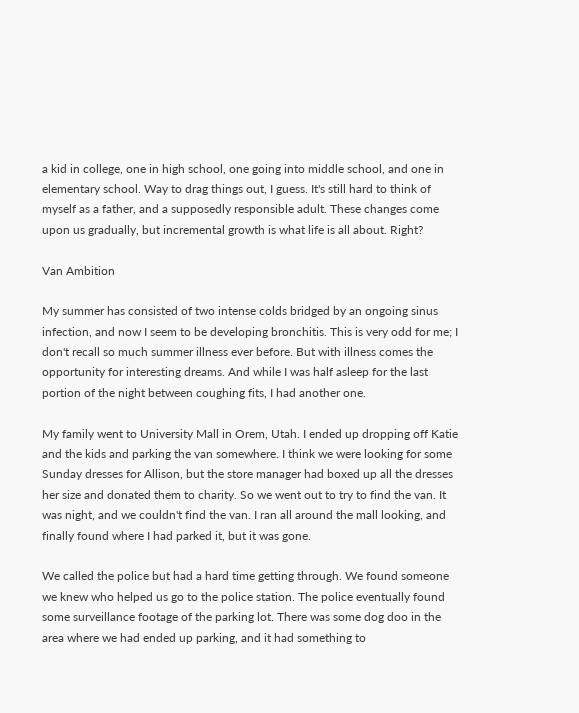a kid in college, one in high school, one going into middle school, and one in elementary school. Way to drag things out, I guess. It's still hard to think of myself as a father, and a supposedly responsible adult. These changes come upon us gradually, but incremental growth is what life is all about. Right?

Van Ambition

My summer has consisted of two intense colds bridged by an ongoing sinus infection, and now I seem to be developing bronchitis. This is very odd for me; I don't recall so much summer illness ever before. But with illness comes the opportunity for interesting dreams. And while I was half asleep for the last portion of the night between coughing fits, I had another one.

My family went to University Mall in Orem, Utah. I ended up dropping off Katie and the kids and parking the van somewhere. I think we were looking for some Sunday dresses for Allison, but the store manager had boxed up all the dresses her size and donated them to charity. So we went out to try to find the van. It was night, and we couldn't find the van. I ran all around the mall looking, and finally found where I had parked it, but it was gone.

We called the police but had a hard time getting through. We found someone we knew who helped us go to the police station. The police eventually found some surveillance footage of the parking lot. There was some dog doo in the area where we had ended up parking, and it had something to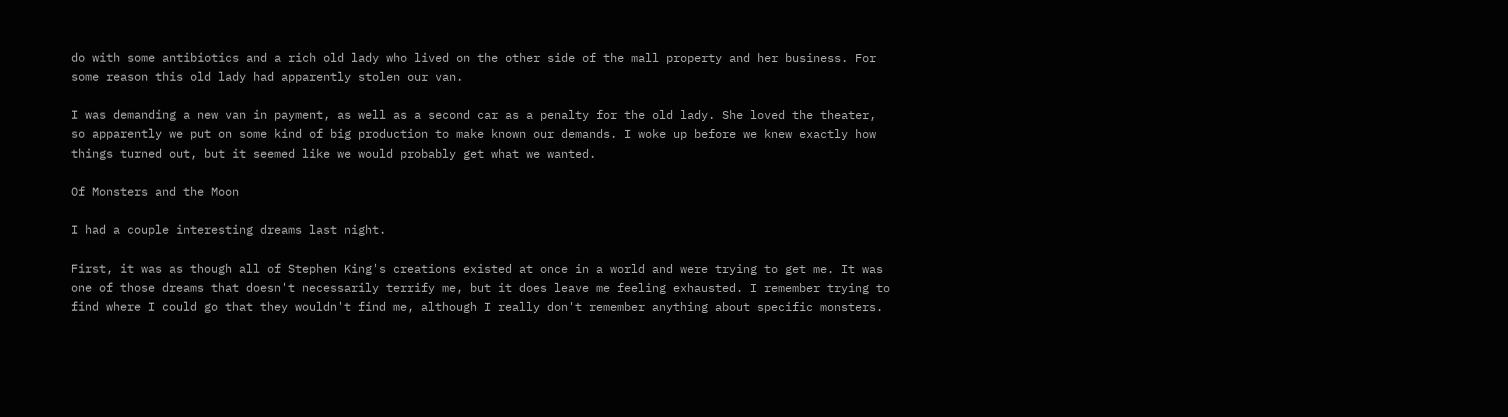do with some antibiotics and a rich old lady who lived on the other side of the mall property and her business. For some reason this old lady had apparently stolen our van.

I was demanding a new van in payment, as well as a second car as a penalty for the old lady. She loved the theater, so apparently we put on some kind of big production to make known our demands. I woke up before we knew exactly how things turned out, but it seemed like we would probably get what we wanted.

Of Monsters and the Moon

I had a couple interesting dreams last night.

First, it was as though all of Stephen King's creations existed at once in a world and were trying to get me. It was one of those dreams that doesn't necessarily terrify me, but it does leave me feeling exhausted. I remember trying to find where I could go that they wouldn't find me, although I really don't remember anything about specific monsters.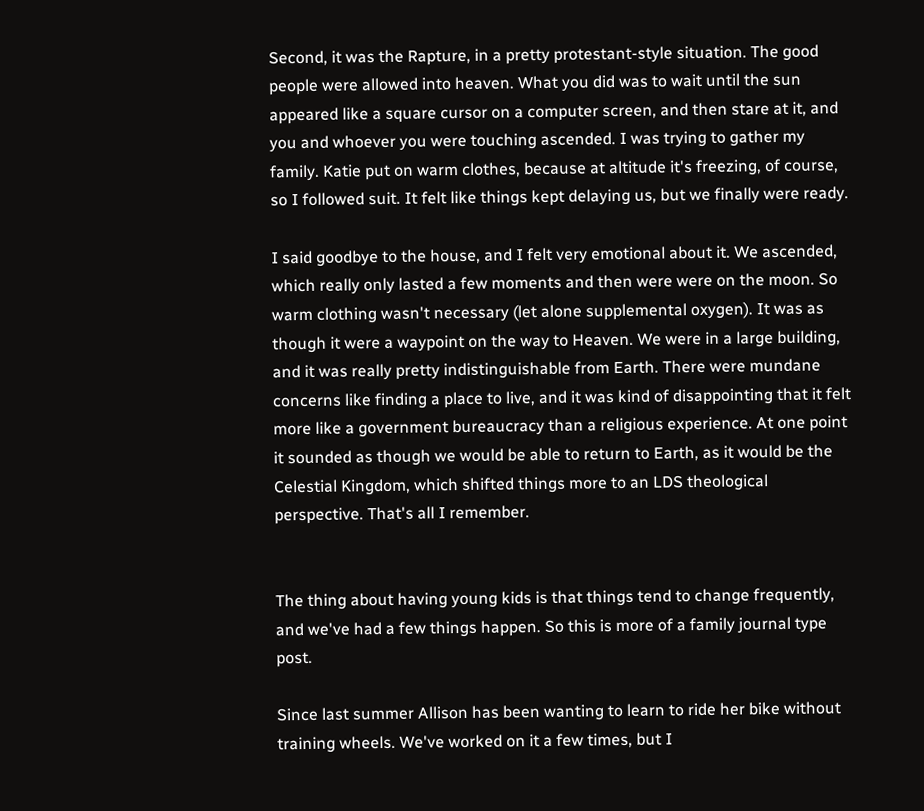Second, it was the Rapture, in a pretty protestant-style situation. The good people were allowed into heaven. What you did was to wait until the sun appeared like a square cursor on a computer screen, and then stare at it, and you and whoever you were touching ascended. I was trying to gather my family. Katie put on warm clothes, because at altitude it's freezing, of course, so I followed suit. It felt like things kept delaying us, but we finally were ready.

I said goodbye to the house, and I felt very emotional about it. We ascended, which really only lasted a few moments and then were were on the moon. So warm clothing wasn't necessary (let alone supplemental oxygen). It was as though it were a waypoint on the way to Heaven. We were in a large building, and it was really pretty indistinguishable from Earth. There were mundane concerns like finding a place to live, and it was kind of disappointing that it felt more like a government bureaucracy than a religious experience. At one point it sounded as though we would be able to return to Earth, as it would be the Celestial Kingdom, which shifted things more to an LDS theological perspective. That's all I remember.


The thing about having young kids is that things tend to change frequently, and we've had a few things happen. So this is more of a family journal type post.

Since last summer Allison has been wanting to learn to ride her bike without training wheels. We've worked on it a few times, but I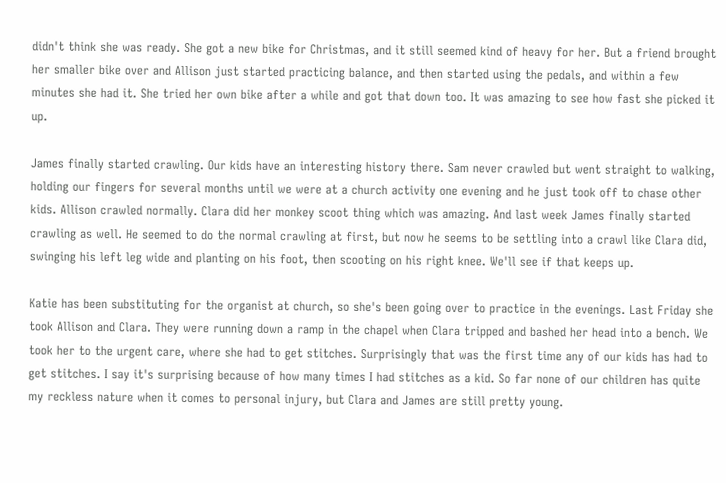didn't think she was ready. She got a new bike for Christmas, and it still seemed kind of heavy for her. But a friend brought her smaller bike over and Allison just started practicing balance, and then started using the pedals, and within a few minutes she had it. She tried her own bike after a while and got that down too. It was amazing to see how fast she picked it up.

James finally started crawling. Our kids have an interesting history there. Sam never crawled but went straight to walking, holding our fingers for several months until we were at a church activity one evening and he just took off to chase other kids. Allison crawled normally. Clara did her monkey scoot thing which was amazing. And last week James finally started crawling as well. He seemed to do the normal crawling at first, but now he seems to be settling into a crawl like Clara did, swinging his left leg wide and planting on his foot, then scooting on his right knee. We'll see if that keeps up.

Katie has been substituting for the organist at church, so she's been going over to practice in the evenings. Last Friday she took Allison and Clara. They were running down a ramp in the chapel when Clara tripped and bashed her head into a bench. We took her to the urgent care, where she had to get stitches. Surprisingly that was the first time any of our kids has had to get stitches. I say it's surprising because of how many times I had stitches as a kid. So far none of our children has quite my reckless nature when it comes to personal injury, but Clara and James are still pretty young.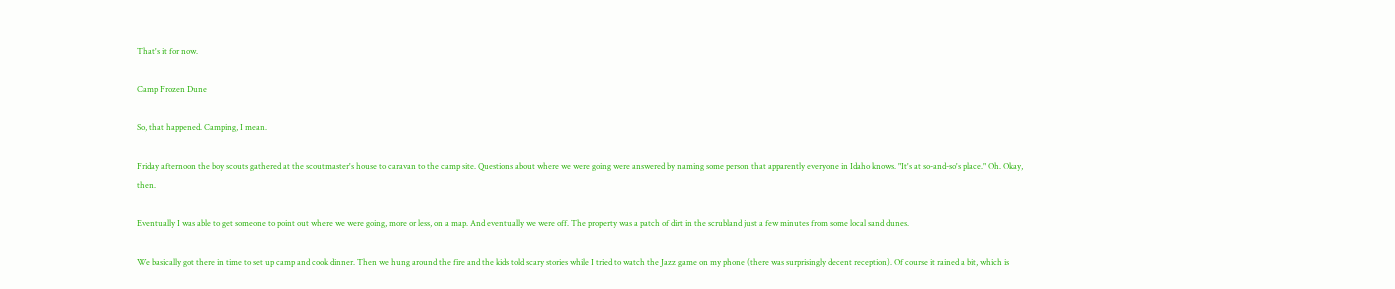That's it for now.

Camp Frozen Dune

So, that happened. Camping, I mean.

Friday afternoon the boy scouts gathered at the scoutmaster's house to caravan to the camp site. Questions about where we were going were answered by naming some person that apparently everyone in Idaho knows. "It's at so-and-so's place." Oh. Okay, then.

Eventually I was able to get someone to point out where we were going, more or less, on a map. And eventually we were off. The property was a patch of dirt in the scrubland just a few minutes from some local sand dunes.

We basically got there in time to set up camp and cook dinner. Then we hung around the fire and the kids told scary stories while I tried to watch the Jazz game on my phone (there was surprisingly decent reception). Of course it rained a bit, which is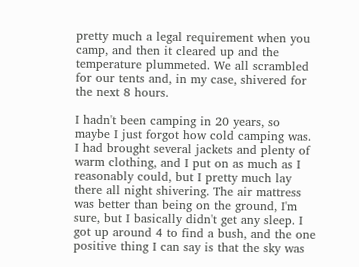pretty much a legal requirement when you camp, and then it cleared up and the temperature plummeted. We all scrambled for our tents and, in my case, shivered for the next 8 hours.

I hadn't been camping in 20 years, so maybe I just forgot how cold camping was. I had brought several jackets and plenty of warm clothing, and I put on as much as I reasonably could, but I pretty much lay there all night shivering. The air mattress was better than being on the ground, I'm sure, but I basically didn't get any sleep. I got up around 4 to find a bush, and the one positive thing I can say is that the sky was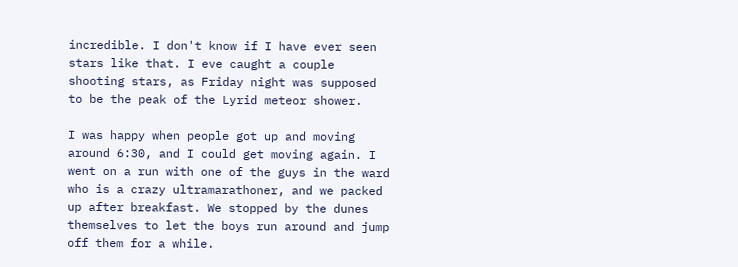incredible. I don't know if I have ever seen stars like that. I eve caught a couple shooting stars, as Friday night was supposed to be the peak of the Lyrid meteor shower.

I was happy when people got up and moving around 6:30, and I could get moving again. I went on a run with one of the guys in the ward who is a crazy ultramarathoner, and we packed up after breakfast. We stopped by the dunes themselves to let the boys run around and jump off them for a while.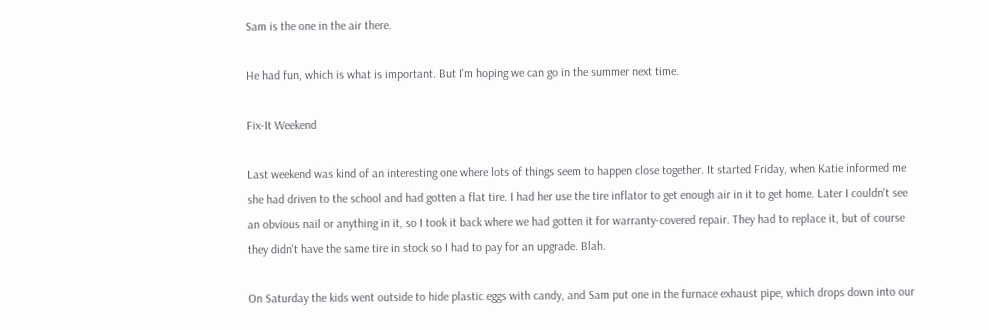Sam is the one in the air there.

He had fun, which is what is important. But I'm hoping we can go in the summer next time.

Fix-It Weekend

Last weekend was kind of an interesting one where lots of things seem to happen close together. It started Friday, when Katie informed me she had driven to the school and had gotten a flat tire. I had her use the tire inflator to get enough air in it to get home. Later I couldn't see an obvious nail or anything in it, so I took it back where we had gotten it for warranty-covered repair. They had to replace it, but of course they didn't have the same tire in stock so I had to pay for an upgrade. Blah.

On Saturday the kids went outside to hide plastic eggs with candy, and Sam put one in the furnace exhaust pipe, which drops down into our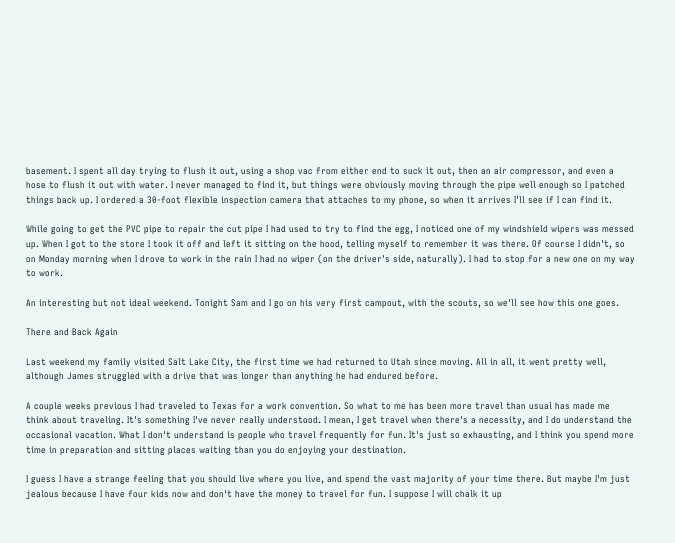basement. I spent all day trying to flush it out, using a shop vac from either end to suck it out, then an air compressor, and even a hose to flush it out with water. I never managed to find it, but things were obviously moving through the pipe well enough so I patched things back up. I ordered a 30-foot flexible inspection camera that attaches to my phone, so when it arrives I'll see if I can find it.

While going to get the PVC pipe to repair the cut pipe I had used to try to find the egg, I noticed one of my windshield wipers was messed up. When I got to the store I took it off and left it sitting on the hood, telling myself to remember it was there. Of course I didn't, so on Monday morning when I drove to work in the rain I had no wiper (on the driver's side, naturally). I had to stop for a new one on my way to work.

An interesting but not ideal weekend. Tonight Sam and I go on his very first campout, with the scouts, so we'll see how this one goes.

There and Back Again

Last weekend my family visited Salt Lake City, the first time we had returned to Utah since moving. All in all, it went pretty well, although James struggled with a drive that was longer than anything he had endured before.

A couple weeks previous I had traveled to Texas for a work convention. So what to me has been more travel than usual has made me think about traveling. It's something I've never really understood. I mean, I get travel when there's a necessity, and I do understand the occasional vacation. What I don't understand is people who travel frequently for fun. It's just so exhausting, and I think you spend more time in preparation and sitting places waiting than you do enjoying your destination.

I guess I have a strange feeling that you should live where you live, and spend the vast majority of your time there. But maybe I'm just jealous because I have four kids now and don't have the money to travel for fun. I suppose I will chalk it up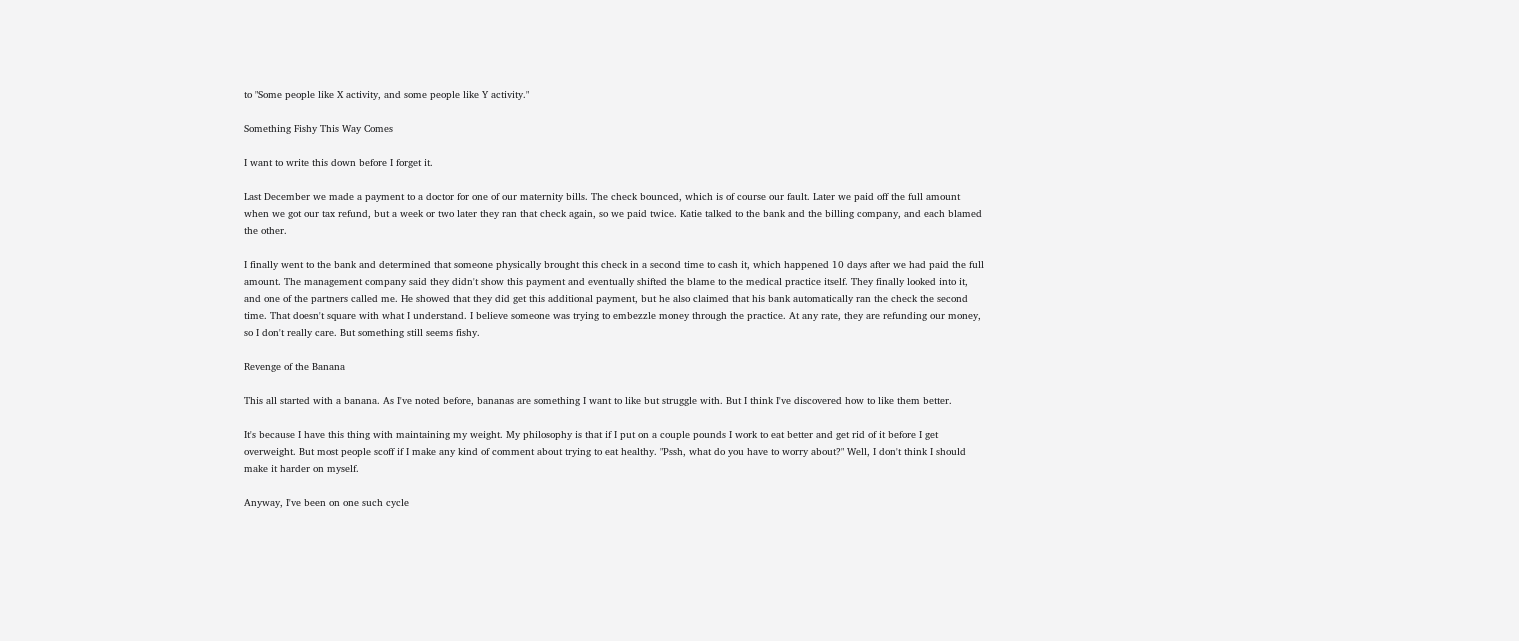to "Some people like X activity, and some people like Y activity."

Something Fishy This Way Comes

I want to write this down before I forget it.

Last December we made a payment to a doctor for one of our maternity bills. The check bounced, which is of course our fault. Later we paid off the full amount when we got our tax refund, but a week or two later they ran that check again, so we paid twice. Katie talked to the bank and the billing company, and each blamed the other.

I finally went to the bank and determined that someone physically brought this check in a second time to cash it, which happened 10 days after we had paid the full amount. The management company said they didn't show this payment and eventually shifted the blame to the medical practice itself. They finally looked into it, and one of the partners called me. He showed that they did get this additional payment, but he also claimed that his bank automatically ran the check the second time. That doesn't square with what I understand. I believe someone was trying to embezzle money through the practice. At any rate, they are refunding our money, so I don't really care. But something still seems fishy.

Revenge of the Banana

This all started with a banana. As I've noted before, bananas are something I want to like but struggle with. But I think I've discovered how to like them better.

It's because I have this thing with maintaining my weight. My philosophy is that if I put on a couple pounds I work to eat better and get rid of it before I get overweight. But most people scoff if I make any kind of comment about trying to eat healthy. "Pssh, what do you have to worry about?" Well, I don't think I should make it harder on myself.

Anyway, I've been on one such cycle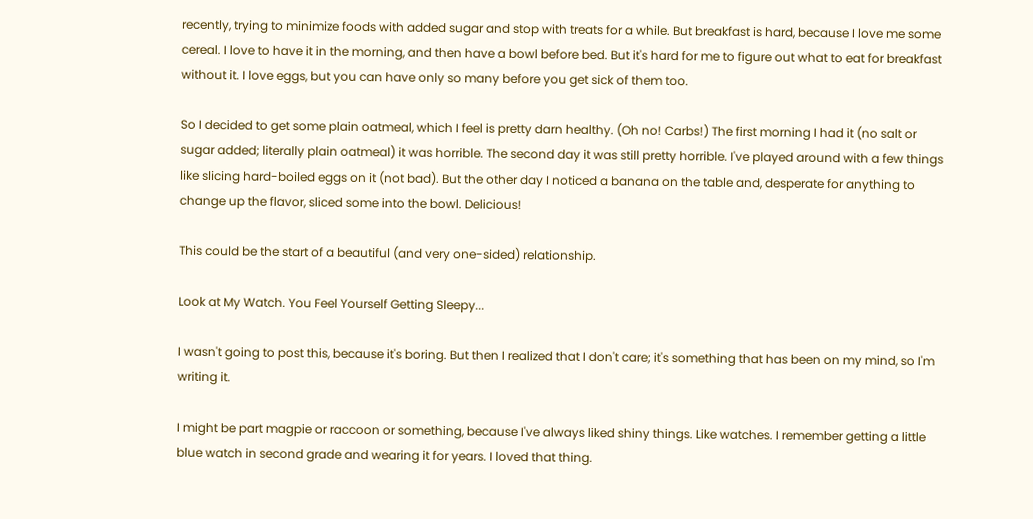recently, trying to minimize foods with added sugar and stop with treats for a while. But breakfast is hard, because I love me some cereal. I love to have it in the morning, and then have a bowl before bed. But it's hard for me to figure out what to eat for breakfast without it. I love eggs, but you can have only so many before you get sick of them too.

So I decided to get some plain oatmeal, which I feel is pretty darn healthy. (Oh no! Carbs!) The first morning I had it (no salt or sugar added; literally plain oatmeal) it was horrible. The second day it was still pretty horrible. I've played around with a few things like slicing hard-boiled eggs on it (not bad). But the other day I noticed a banana on the table and, desperate for anything to change up the flavor, sliced some into the bowl. Delicious!

This could be the start of a beautiful (and very one-sided) relationship.

Look at My Watch. You Feel Yourself Getting Sleepy...

I wasn't going to post this, because it's boring. But then I realized that I don't care; it's something that has been on my mind, so I'm writing it.

I might be part magpie or raccoon or something, because I've always liked shiny things. Like watches. I remember getting a little blue watch in second grade and wearing it for years. I loved that thing.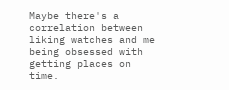Maybe there's a correlation between liking watches and me being obsessed with getting places on time.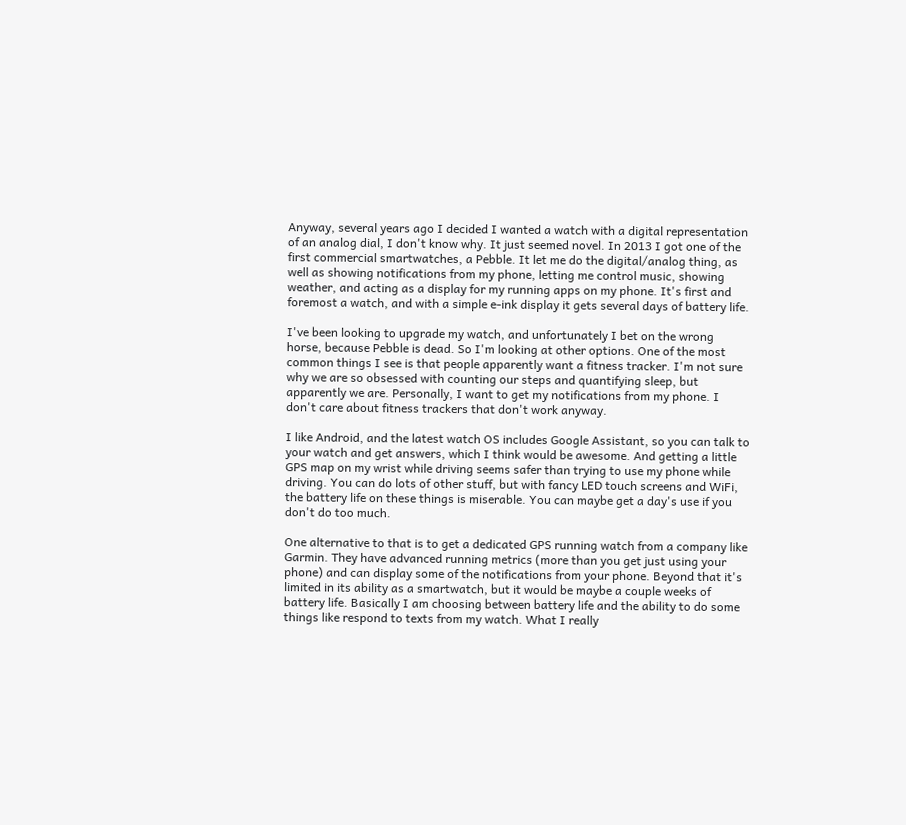Anyway, several years ago I decided I wanted a watch with a digital representation of an analog dial, I don't know why. It just seemed novel. In 2013 I got one of the first commercial smartwatches, a Pebble. It let me do the digital/analog thing, as well as showing notifications from my phone, letting me control music, showing weather, and acting as a display for my running apps on my phone. It's first and foremost a watch, and with a simple e-ink display it gets several days of battery life.

I've been looking to upgrade my watch, and unfortunately I bet on the wrong horse, because Pebble is dead. So I'm looking at other options. One of the most common things I see is that people apparently want a fitness tracker. I'm not sure why we are so obsessed with counting our steps and quantifying sleep, but apparently we are. Personally, I want to get my notifications from my phone. I don't care about fitness trackers that don't work anyway.

I like Android, and the latest watch OS includes Google Assistant, so you can talk to your watch and get answers, which I think would be awesome. And getting a little GPS map on my wrist while driving seems safer than trying to use my phone while driving. You can do lots of other stuff, but with fancy LED touch screens and WiFi, the battery life on these things is miserable. You can maybe get a day's use if you don't do too much.

One alternative to that is to get a dedicated GPS running watch from a company like Garmin. They have advanced running metrics (more than you get just using your phone) and can display some of the notifications from your phone. Beyond that it's limited in its ability as a smartwatch, but it would be maybe a couple weeks of battery life. Basically I am choosing between battery life and the ability to do some things like respond to texts from my watch. What I really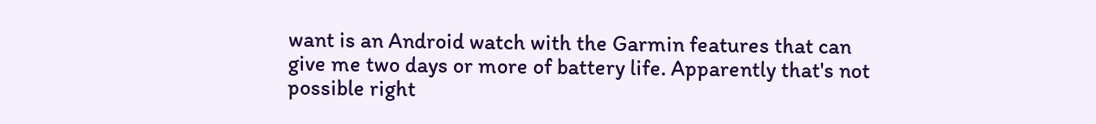want is an Android watch with the Garmin features that can give me two days or more of battery life. Apparently that's not possible right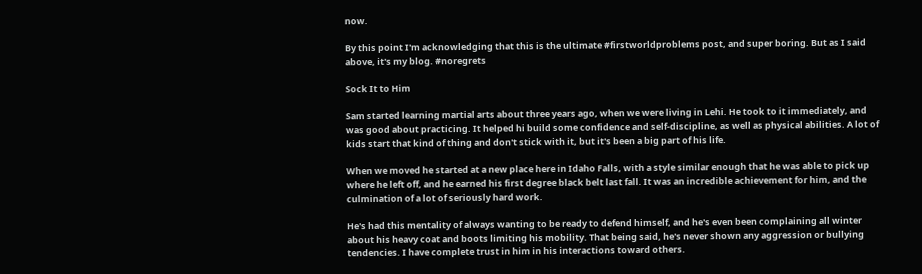now.

By this point I'm acknowledging that this is the ultimate #firstworldproblems post, and super boring. But as I said above, it's my blog. #noregrets

Sock It to Him

Sam started learning martial arts about three years ago, when we were living in Lehi. He took to it immediately, and was good about practicing. It helped hi build some confidence and self-discipline, as well as physical abilities. A lot of kids start that kind of thing and don't stick with it, but it's been a big part of his life.

When we moved he started at a new place here in Idaho Falls, with a style similar enough that he was able to pick up where he left off, and he earned his first degree black belt last fall. It was an incredible achievement for him, and the culmination of a lot of seriously hard work.

He's had this mentality of always wanting to be ready to defend himself, and he's even been complaining all winter about his heavy coat and boots limiting his mobility. That being said, he's never shown any aggression or bullying tendencies. I have complete trust in him in his interactions toward others.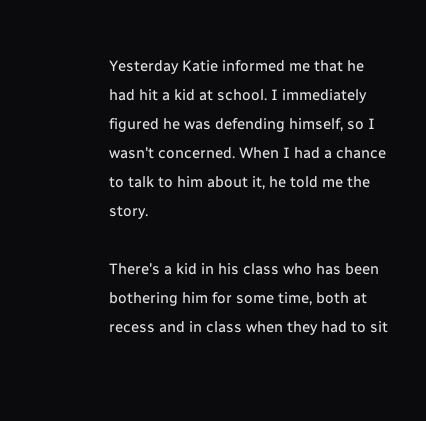Yesterday Katie informed me that he had hit a kid at school. I immediately figured he was defending himself, so I wasn't concerned. When I had a chance to talk to him about it, he told me the story.

There's a kid in his class who has been bothering him for some time, both at recess and in class when they had to sit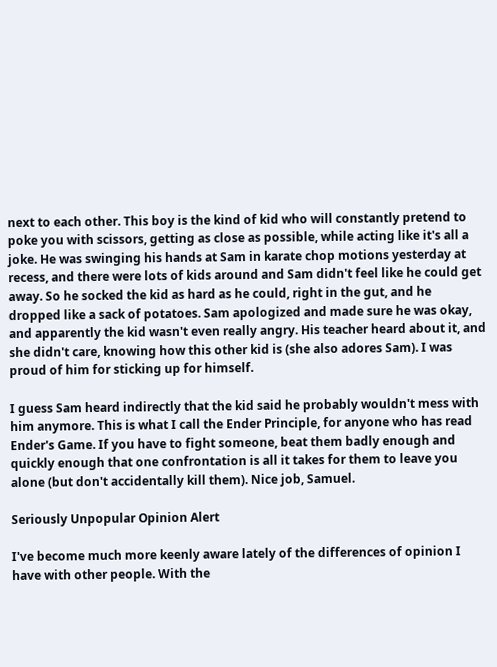next to each other. This boy is the kind of kid who will constantly pretend to poke you with scissors, getting as close as possible, while acting like it's all a joke. He was swinging his hands at Sam in karate chop motions yesterday at recess, and there were lots of kids around and Sam didn't feel like he could get away. So he socked the kid as hard as he could, right in the gut, and he dropped like a sack of potatoes. Sam apologized and made sure he was okay, and apparently the kid wasn't even really angry. His teacher heard about it, and she didn't care, knowing how this other kid is (she also adores Sam). I was proud of him for sticking up for himself.

I guess Sam heard indirectly that the kid said he probably wouldn't mess with him anymore. This is what I call the Ender Principle, for anyone who has read Ender's Game. If you have to fight someone, beat them badly enough and quickly enough that one confrontation is all it takes for them to leave you alone (but don't accidentally kill them). Nice job, Samuel.

Seriously Unpopular Opinion Alert

I've become much more keenly aware lately of the differences of opinion I have with other people. With the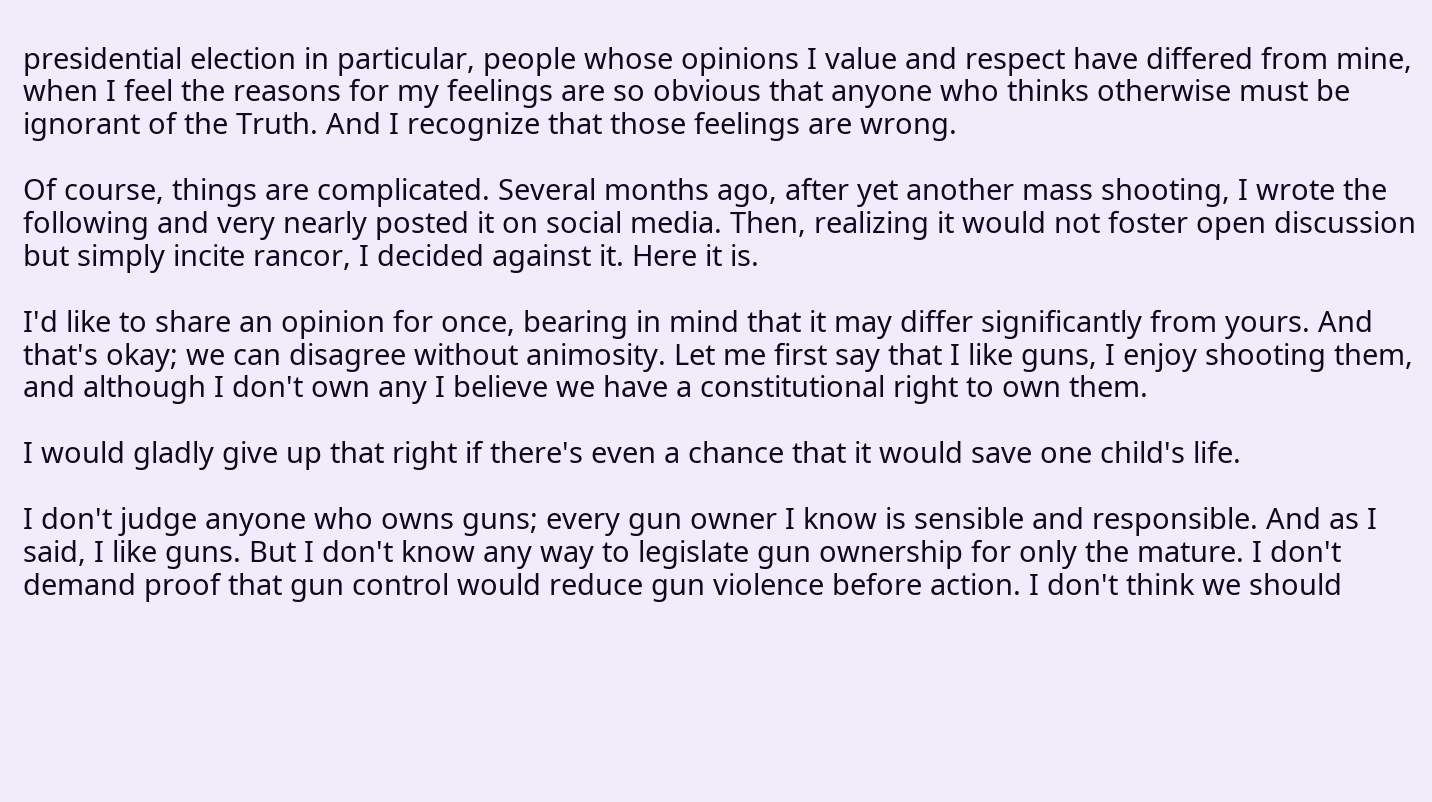presidential election in particular, people whose opinions I value and respect have differed from mine, when I feel the reasons for my feelings are so obvious that anyone who thinks otherwise must be ignorant of the Truth. And I recognize that those feelings are wrong.

Of course, things are complicated. Several months ago, after yet another mass shooting, I wrote the following and very nearly posted it on social media. Then, realizing it would not foster open discussion but simply incite rancor, I decided against it. Here it is.

I'd like to share an opinion for once, bearing in mind that it may differ significantly from yours. And that's okay; we can disagree without animosity. Let me first say that I like guns, I enjoy shooting them, and although I don't own any I believe we have a constitutional right to own them.

I would gladly give up that right if there's even a chance that it would save one child's life.

I don't judge anyone who owns guns; every gun owner I know is sensible and responsible. And as I said, I like guns. But I don't know any way to legislate gun ownership for only the mature. I don't demand proof that gun control would reduce gun violence before action. I don't think we should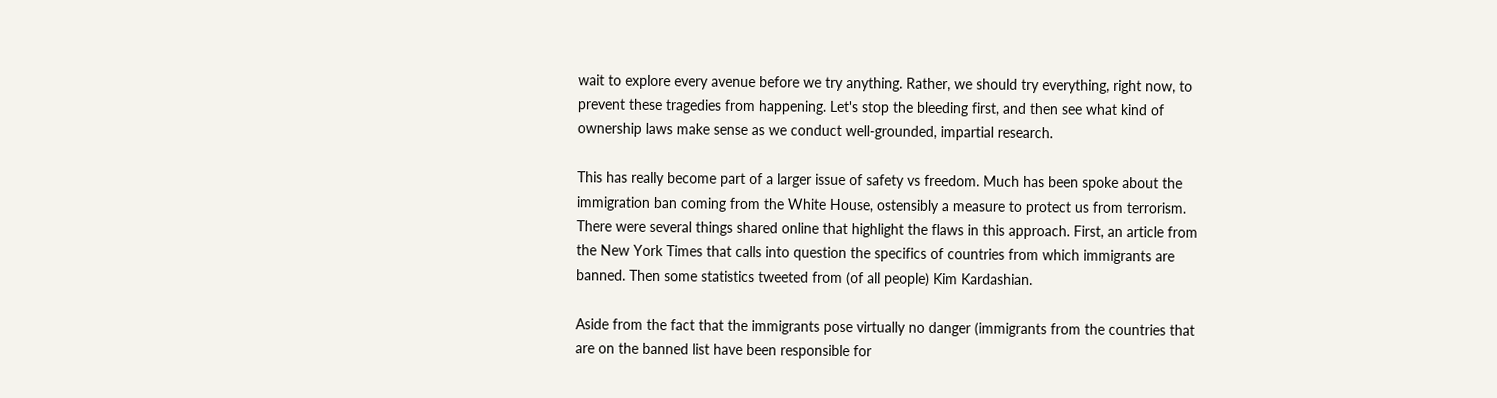wait to explore every avenue before we try anything. Rather, we should try everything, right now, to prevent these tragedies from happening. Let's stop the bleeding first, and then see what kind of ownership laws make sense as we conduct well-grounded, impartial research.

This has really become part of a larger issue of safety vs freedom. Much has been spoke about the immigration ban coming from the White House, ostensibly a measure to protect us from terrorism. There were several things shared online that highlight the flaws in this approach. First, an article from the New York Times that calls into question the specifics of countries from which immigrants are banned. Then some statistics tweeted from (of all people) Kim Kardashian.

Aside from the fact that the immigrants pose virtually no danger (immigrants from the countries that are on the banned list have been responsible for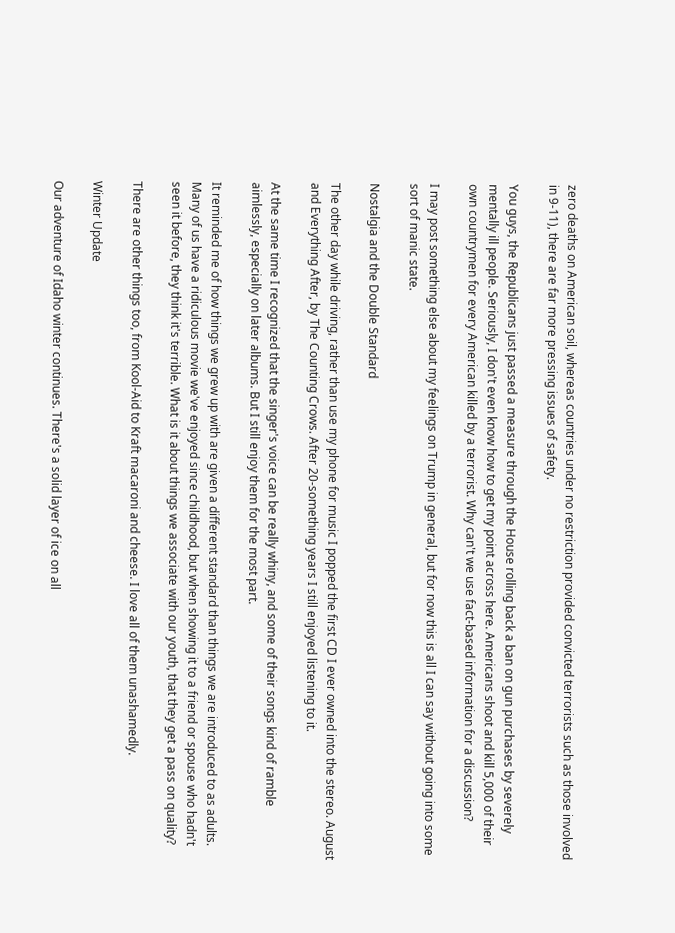zero deaths on American soil, whereas countries under no restriction provided convicted terrorists such as those involved in 9-11), there are far more pressing issues of safety.

You guys, the Republicans just passed a measure through the House rolling back a ban on gun purchases by severely mentally ill people. Seriously, I don't even know how to get my point across here. Americans shoot and kill 5,000 of their own countrymen for every American killed by a terrorist. Why can't we use fact-based information for a discussion?

I may post something else about my feelings on Trump in general, but for now this is all I can say without going into some sort of manic state.

Nostalgia and the Double Standard

The other day while driving, rather than use my phone for music I popped the first CD I ever owned into the stereo. August and Everything After, by The Counting Crows. After 20-something years I still enjoyed listening to it.

At the same time I recognized that the singer's voice can be really whiny, and some of their songs kind of ramble aimlessly, especially on later albums. But I still enjoy them for the most part.

It reminded me of how things we grew up with are given a different standard than things we are introduced to as adults. Many of us have a ridiculous movie we've enjoyed since childhood, but when showing it to a friend or spouse who hadn't seen it before, they think it's terrible. What is it about things we associate with our youth, that they get a pass on quality?

There are other things too, from Kool-Aid to Kraft macaroni and cheese. I love all of them unashamedly.

Winter Update

Our adventure of Idaho winter continues. There's a solid layer of ice on all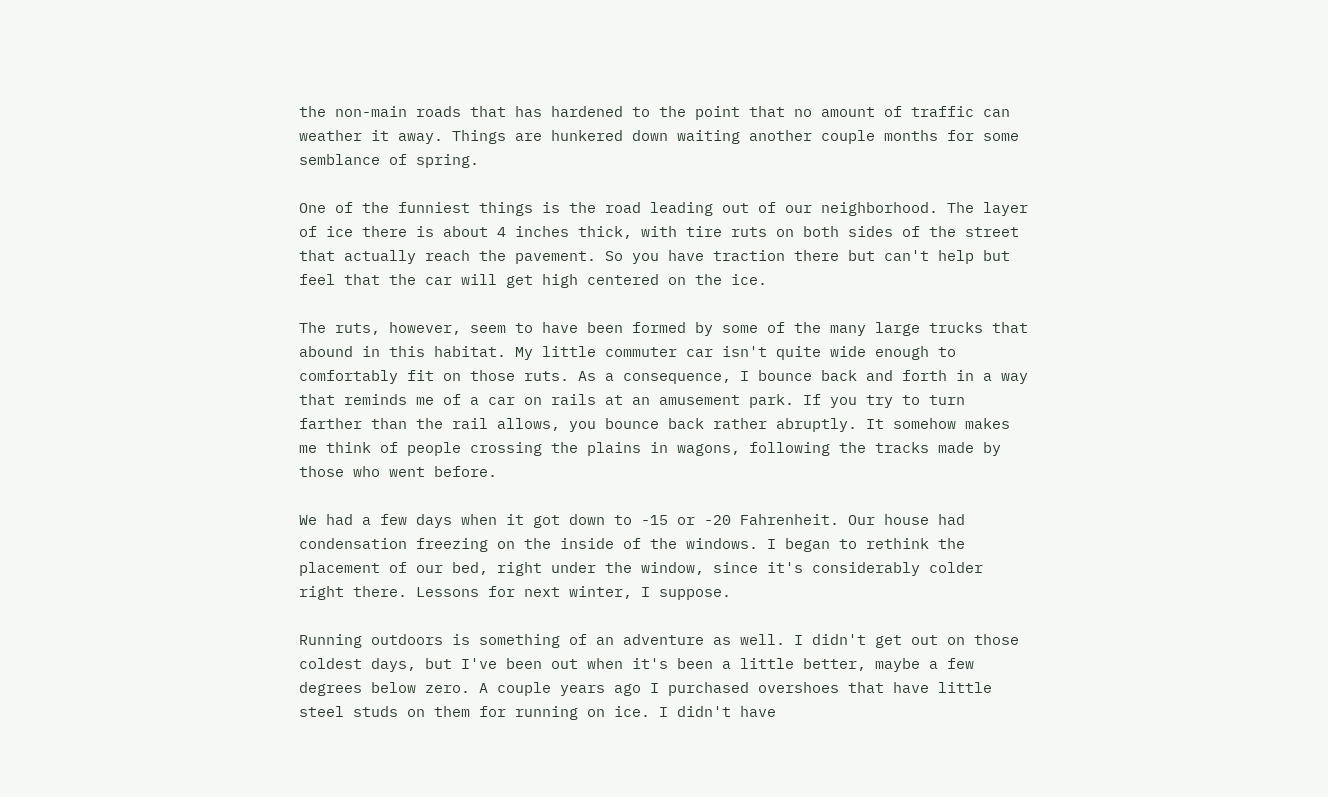the non-main roads that has hardened to the point that no amount of traffic can weather it away. Things are hunkered down waiting another couple months for some semblance of spring.

One of the funniest things is the road leading out of our neighborhood. The layer of ice there is about 4 inches thick, with tire ruts on both sides of the street that actually reach the pavement. So you have traction there but can't help but feel that the car will get high centered on the ice.

The ruts, however, seem to have been formed by some of the many large trucks that abound in this habitat. My little commuter car isn't quite wide enough to comfortably fit on those ruts. As a consequence, I bounce back and forth in a way that reminds me of a car on rails at an amusement park. If you try to turn farther than the rail allows, you bounce back rather abruptly. It somehow makes me think of people crossing the plains in wagons, following the tracks made by those who went before.

We had a few days when it got down to -15 or -20 Fahrenheit. Our house had condensation freezing on the inside of the windows. I began to rethink the placement of our bed, right under the window, since it's considerably colder right there. Lessons for next winter, I suppose.

Running outdoors is something of an adventure as well. I didn't get out on those coldest days, but I've been out when it's been a little better, maybe a few degrees below zero. A couple years ago I purchased overshoes that have little steel studs on them for running on ice. I didn't have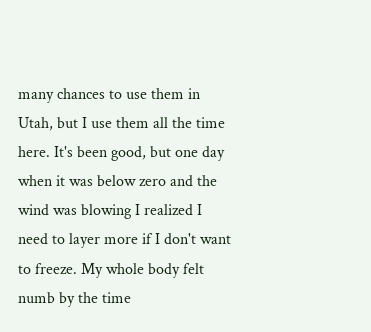many chances to use them in Utah, but I use them all the time here. It's been good, but one day when it was below zero and the wind was blowing I realized I need to layer more if I don't want to freeze. My whole body felt numb by the time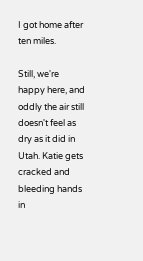I got home after ten miles.

Still, we're happy here, and oddly the air still doesn't feel as dry as it did in Utah. Katie gets cracked and bleeding hands in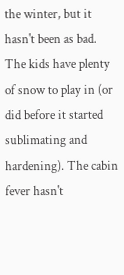the winter, but it hasn't been as bad. The kids have plenty of snow to play in (or did before it started sublimating and hardening). The cabin fever hasn't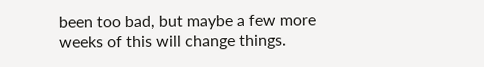been too bad, but maybe a few more weeks of this will change things.